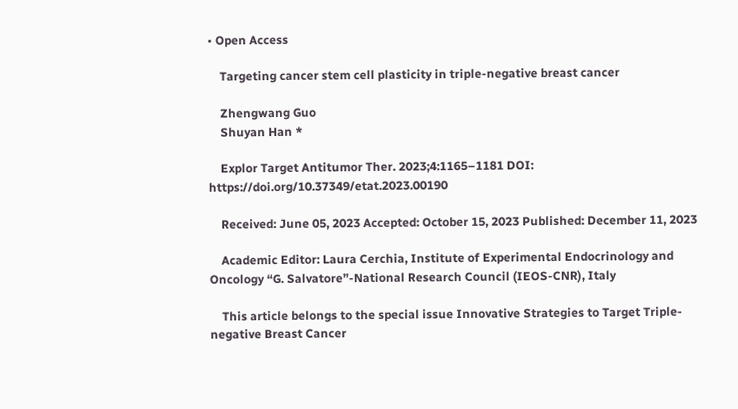• Open Access

    Targeting cancer stem cell plasticity in triple-negative breast cancer

    Zhengwang Guo
    Shuyan Han *

    Explor Target Antitumor Ther. 2023;4:1165–1181 DOI: https://doi.org/10.37349/etat.2023.00190

    Received: June 05, 2023 Accepted: October 15, 2023 Published: December 11, 2023

    Academic Editor: Laura Cerchia, Institute of Experimental Endocrinology and Oncology “G. Salvatore”-National Research Council (IEOS-CNR), Italy

    This article belongs to the special issue Innovative Strategies to Target Triple-negative Breast Cancer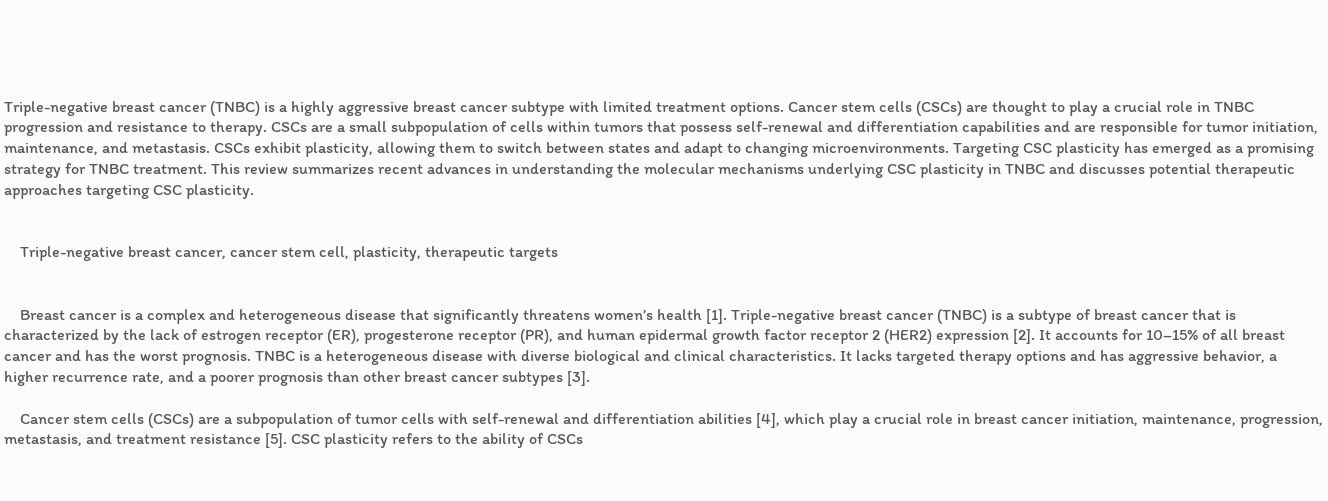Triple-negative breast cancer (TNBC) is a highly aggressive breast cancer subtype with limited treatment options. Cancer stem cells (CSCs) are thought to play a crucial role in TNBC progression and resistance to therapy. CSCs are a small subpopulation of cells within tumors that possess self-renewal and differentiation capabilities and are responsible for tumor initiation, maintenance, and metastasis. CSCs exhibit plasticity, allowing them to switch between states and adapt to changing microenvironments. Targeting CSC plasticity has emerged as a promising strategy for TNBC treatment. This review summarizes recent advances in understanding the molecular mechanisms underlying CSC plasticity in TNBC and discusses potential therapeutic approaches targeting CSC plasticity.


    Triple-negative breast cancer, cancer stem cell, plasticity, therapeutic targets


    Breast cancer is a complex and heterogeneous disease that significantly threatens women’s health [1]. Triple-negative breast cancer (TNBC) is a subtype of breast cancer that is characterized by the lack of estrogen receptor (ER), progesterone receptor (PR), and human epidermal growth factor receptor 2 (HER2) expression [2]. It accounts for 10–15% of all breast cancer and has the worst prognosis. TNBC is a heterogeneous disease with diverse biological and clinical characteristics. It lacks targeted therapy options and has aggressive behavior, a higher recurrence rate, and a poorer prognosis than other breast cancer subtypes [3].

    Cancer stem cells (CSCs) are a subpopulation of tumor cells with self-renewal and differentiation abilities [4], which play a crucial role in breast cancer initiation, maintenance, progression, metastasis, and treatment resistance [5]. CSC plasticity refers to the ability of CSCs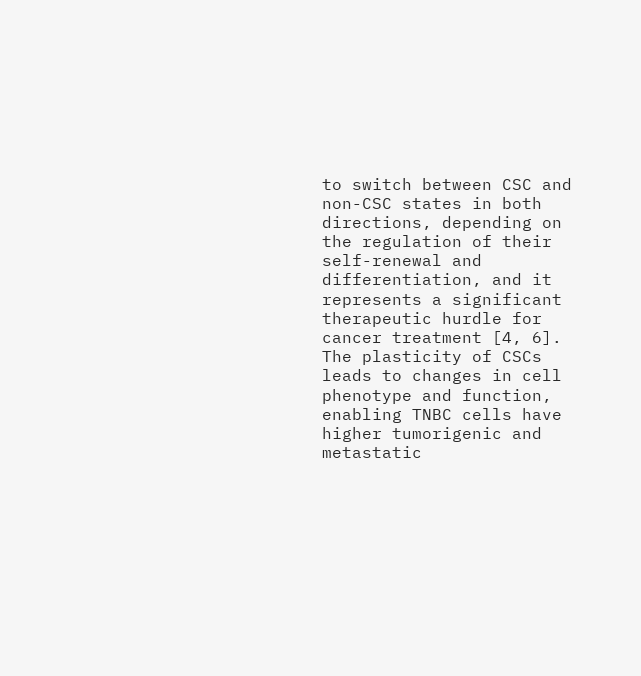to switch between CSC and non-CSC states in both directions, depending on the regulation of their self-renewal and differentiation, and it represents a significant therapeutic hurdle for cancer treatment [4, 6]. The plasticity of CSCs leads to changes in cell phenotype and function, enabling TNBC cells have higher tumorigenic and metastatic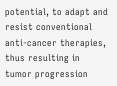potential, to adapt and resist conventional anti-cancer therapies, thus resulting in tumor progression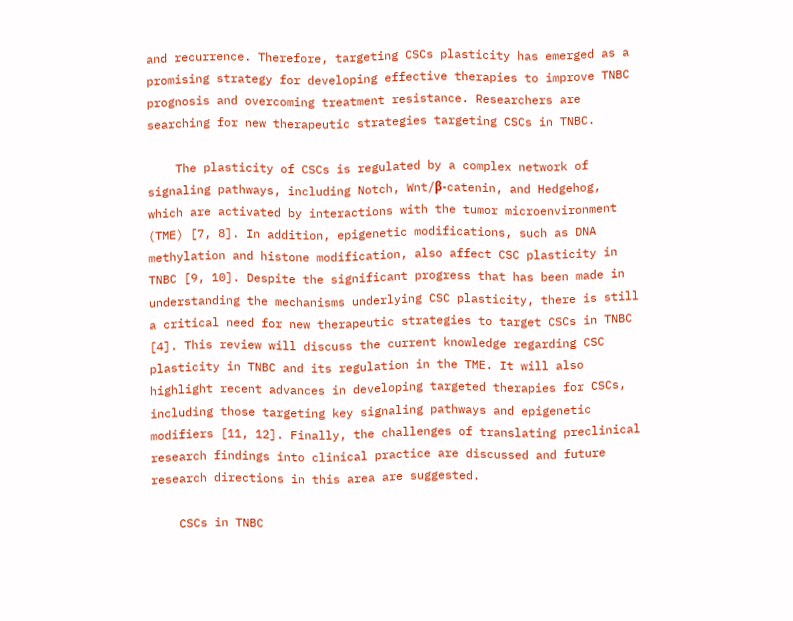and recurrence. Therefore, targeting CSCs plasticity has emerged as a promising strategy for developing effective therapies to improve TNBC prognosis and overcoming treatment resistance. Researchers are searching for new therapeutic strategies targeting CSCs in TNBC.

    The plasticity of CSCs is regulated by a complex network of signaling pathways, including Notch, Wnt/β-catenin, and Hedgehog, which are activated by interactions with the tumor microenvironment (TME) [7, 8]. In addition, epigenetic modifications, such as DNA methylation and histone modification, also affect CSC plasticity in TNBC [9, 10]. Despite the significant progress that has been made in understanding the mechanisms underlying CSC plasticity, there is still a critical need for new therapeutic strategies to target CSCs in TNBC [4]. This review will discuss the current knowledge regarding CSC plasticity in TNBC and its regulation in the TME. It will also highlight recent advances in developing targeted therapies for CSCs, including those targeting key signaling pathways and epigenetic modifiers [11, 12]. Finally, the challenges of translating preclinical research findings into clinical practice are discussed and future research directions in this area are suggested.

    CSCs in TNBC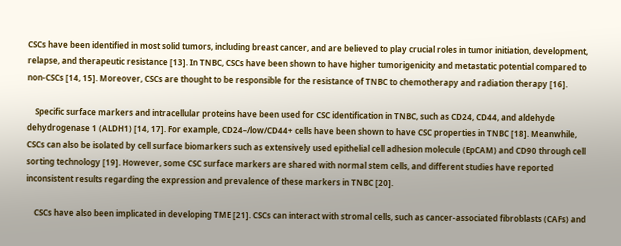CSCs have been identified in most solid tumors, including breast cancer, and are believed to play crucial roles in tumor initiation, development, relapse, and therapeutic resistance [13]. In TNBC, CSCs have been shown to have higher tumorigenicity and metastatic potential compared to non-CSCs [14, 15]. Moreover, CSCs are thought to be responsible for the resistance of TNBC to chemotherapy and radiation therapy [16].

    Specific surface markers and intracellular proteins have been used for CSC identification in TNBC, such as CD24, CD44, and aldehyde dehydrogenase 1 (ALDH1) [14, 17]. For example, CD24–/low/CD44+ cells have been shown to have CSC properties in TNBC [18]. Meanwhile, CSCs can also be isolated by cell surface biomarkers such as extensively used epithelial cell adhesion molecule (EpCAM) and CD90 through cell sorting technology [19]. However, some CSC surface markers are shared with normal stem cells, and different studies have reported inconsistent results regarding the expression and prevalence of these markers in TNBC [20].

    CSCs have also been implicated in developing TME [21]. CSCs can interact with stromal cells, such as cancer-associated fibroblasts (CAFs) and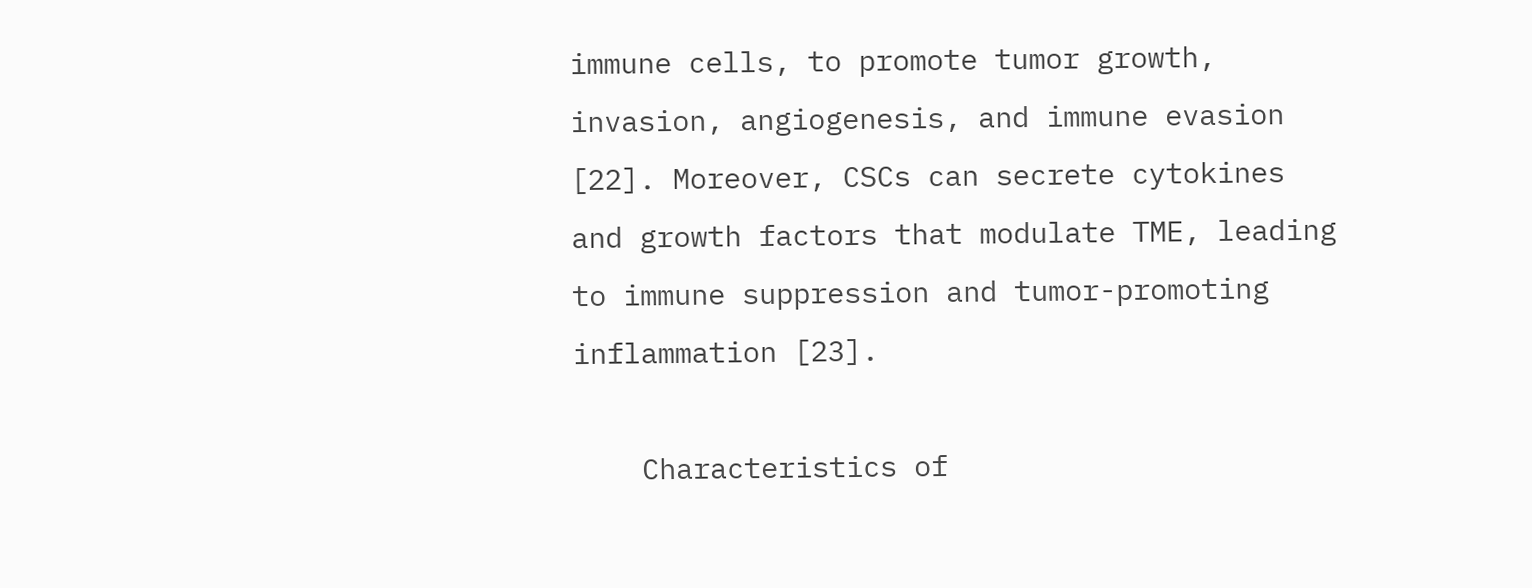immune cells, to promote tumor growth, invasion, angiogenesis, and immune evasion [22]. Moreover, CSCs can secrete cytokines and growth factors that modulate TME, leading to immune suppression and tumor-promoting inflammation [23].

    Characteristics of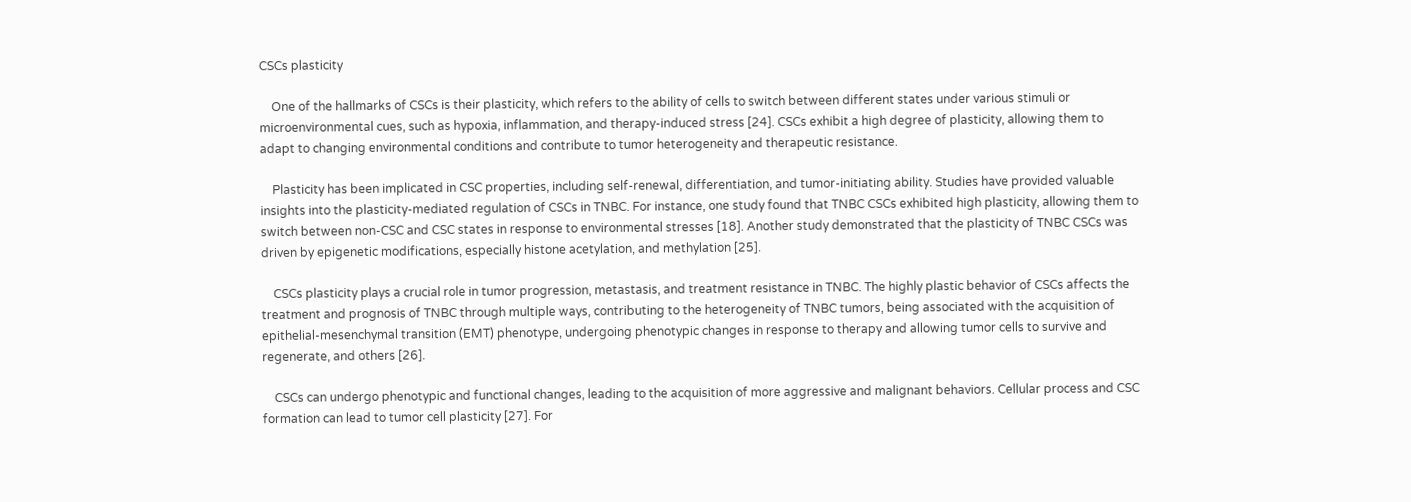CSCs plasticity

    One of the hallmarks of CSCs is their plasticity, which refers to the ability of cells to switch between different states under various stimuli or microenvironmental cues, such as hypoxia, inflammation, and therapy-induced stress [24]. CSCs exhibit a high degree of plasticity, allowing them to adapt to changing environmental conditions and contribute to tumor heterogeneity and therapeutic resistance.

    Plasticity has been implicated in CSC properties, including self-renewal, differentiation, and tumor-initiating ability. Studies have provided valuable insights into the plasticity-mediated regulation of CSCs in TNBC. For instance, one study found that TNBC CSCs exhibited high plasticity, allowing them to switch between non-CSC and CSC states in response to environmental stresses [18]. Another study demonstrated that the plasticity of TNBC CSCs was driven by epigenetic modifications, especially histone acetylation, and methylation [25].

    CSCs plasticity plays a crucial role in tumor progression, metastasis, and treatment resistance in TNBC. The highly plastic behavior of CSCs affects the treatment and prognosis of TNBC through multiple ways, contributing to the heterogeneity of TNBC tumors, being associated with the acquisition of epithelial-mesenchymal transition (EMT) phenotype, undergoing phenotypic changes in response to therapy and allowing tumor cells to survive and regenerate, and others [26].

    CSCs can undergo phenotypic and functional changes, leading to the acquisition of more aggressive and malignant behaviors. Cellular process and CSC formation can lead to tumor cell plasticity [27]. For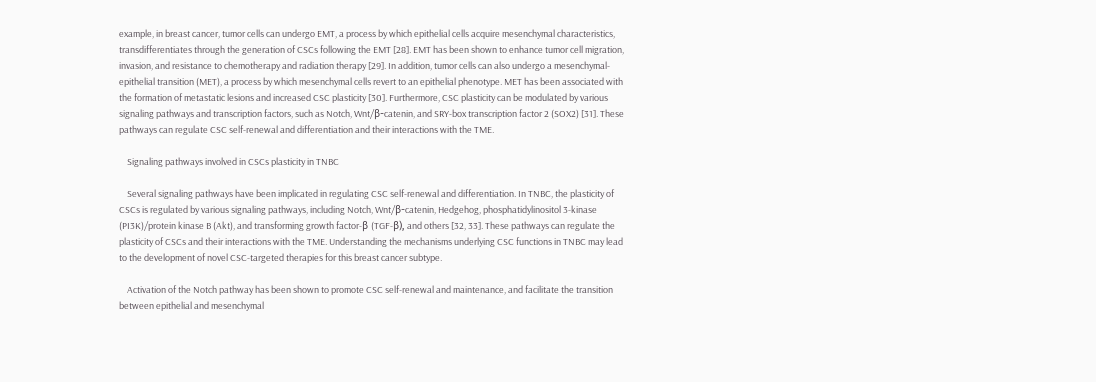example, in breast cancer, tumor cells can undergo EMT, a process by which epithelial cells acquire mesenchymal characteristics, transdifferentiates through the generation of CSCs following the EMT [28]. EMT has been shown to enhance tumor cell migration, invasion, and resistance to chemotherapy and radiation therapy [29]. In addition, tumor cells can also undergo a mesenchymal-epithelial transition (MET), a process by which mesenchymal cells revert to an epithelial phenotype. MET has been associated with the formation of metastatic lesions and increased CSC plasticity [30]. Furthermore, CSC plasticity can be modulated by various signaling pathways and transcription factors, such as Notch, Wnt/β-catenin, and SRY-box transcription factor 2 (SOX2) [31]. These pathways can regulate CSC self-renewal and differentiation and their interactions with the TME.

    Signaling pathways involved in CSCs plasticity in TNBC

    Several signaling pathways have been implicated in regulating CSC self-renewal and differentiation. In TNBC, the plasticity of CSCs is regulated by various signaling pathways, including Notch, Wnt/β-catenin, Hedgehog, phosphatidylinositol 3-kinase (PI3K)/protein kinase B (Akt), and transforming growth factor-β (TGF-β), and others [32, 33]. These pathways can regulate the plasticity of CSCs and their interactions with the TME. Understanding the mechanisms underlying CSC functions in TNBC may lead to the development of novel CSC-targeted therapies for this breast cancer subtype.

    Activation of the Notch pathway has been shown to promote CSC self-renewal and maintenance, and facilitate the transition between epithelial and mesenchymal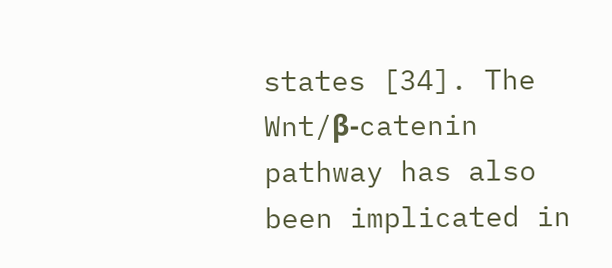states [34]. The Wnt/β-catenin pathway has also been implicated in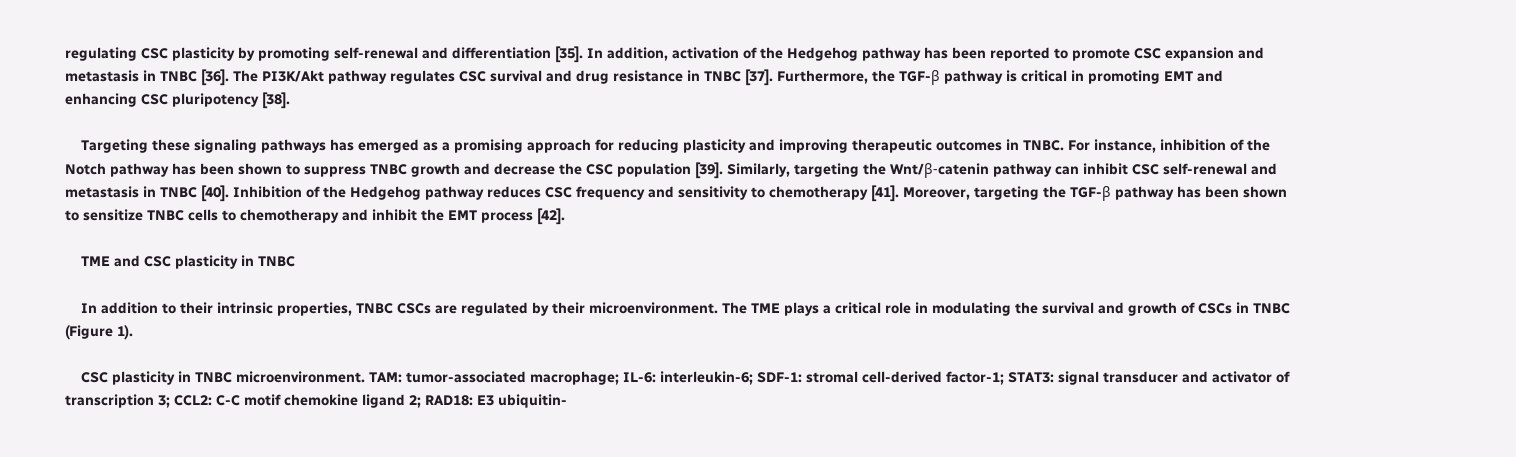regulating CSC plasticity by promoting self-renewal and differentiation [35]. In addition, activation of the Hedgehog pathway has been reported to promote CSC expansion and metastasis in TNBC [36]. The PI3K/Akt pathway regulates CSC survival and drug resistance in TNBC [37]. Furthermore, the TGF-β pathway is critical in promoting EMT and enhancing CSC pluripotency [38].

    Targeting these signaling pathways has emerged as a promising approach for reducing plasticity and improving therapeutic outcomes in TNBC. For instance, inhibition of the Notch pathway has been shown to suppress TNBC growth and decrease the CSC population [39]. Similarly, targeting the Wnt/β-catenin pathway can inhibit CSC self-renewal and metastasis in TNBC [40]. Inhibition of the Hedgehog pathway reduces CSC frequency and sensitivity to chemotherapy [41]. Moreover, targeting the TGF-β pathway has been shown to sensitize TNBC cells to chemotherapy and inhibit the EMT process [42].

    TME and CSC plasticity in TNBC

    In addition to their intrinsic properties, TNBC CSCs are regulated by their microenvironment. The TME plays a critical role in modulating the survival and growth of CSCs in TNBC (Figure 1).

    CSC plasticity in TNBC microenvironment. TAM: tumor-associated macrophage; IL-6: interleukin-6; SDF-1: stromal cell-derived factor-1; STAT3: signal transducer and activator of transcription 3; CCL2: C-C motif chemokine ligand 2; RAD18: E3 ubiquitin-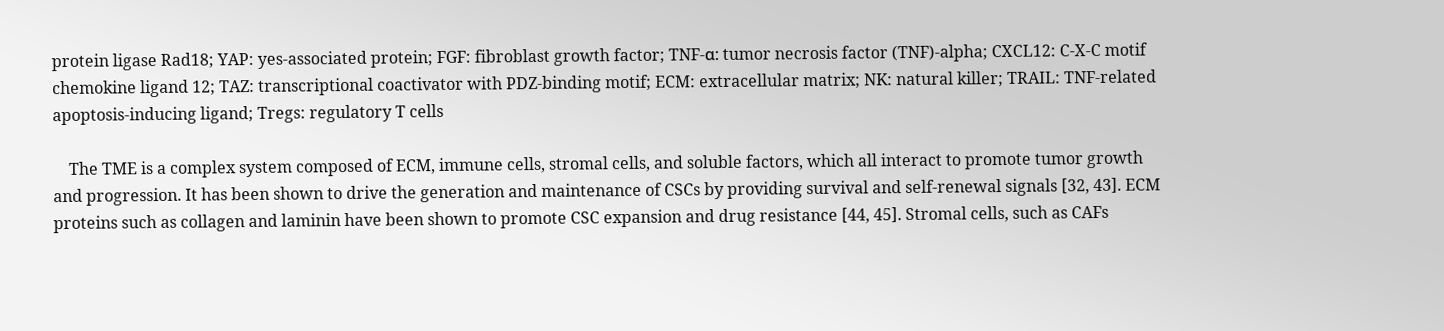protein ligase Rad18; YAP: yes-associated protein; FGF: fibroblast growth factor; TNF-α: tumor necrosis factor (TNF)-alpha; CXCL12: C-X-C motif chemokine ligand 12; TAZ: transcriptional coactivator with PDZ-binding motif; ECM: extracellular matrix; NK: natural killer; TRAIL: TNF-related apoptosis-inducing ligand; Tregs: regulatory T cells

    The TME is a complex system composed of ECM, immune cells, stromal cells, and soluble factors, which all interact to promote tumor growth and progression. It has been shown to drive the generation and maintenance of CSCs by providing survival and self-renewal signals [32, 43]. ECM proteins such as collagen and laminin have been shown to promote CSC expansion and drug resistance [44, 45]. Stromal cells, such as CAFs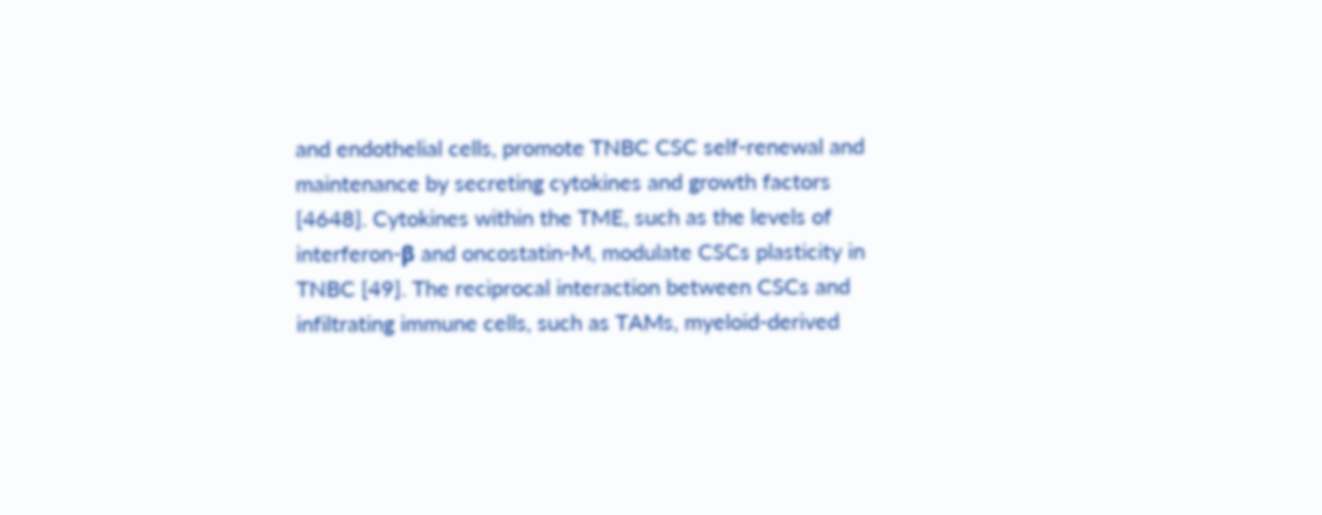and endothelial cells, promote TNBC CSC self-renewal and maintenance by secreting cytokines and growth factors [4648]. Cytokines within the TME, such as the levels of interferon-β and oncostatin-M, modulate CSCs plasticity in TNBC [49]. The reciprocal interaction between CSCs and infiltrating immune cells, such as TAMs, myeloid-derived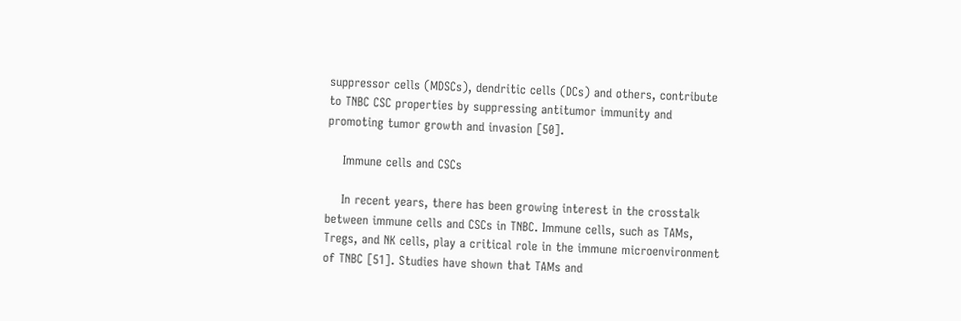suppressor cells (MDSCs), dendritic cells (DCs) and others, contribute to TNBC CSC properties by suppressing antitumor immunity and promoting tumor growth and invasion [50].

    Immune cells and CSCs

    In recent years, there has been growing interest in the crosstalk between immune cells and CSCs in TNBC. Immune cells, such as TAMs, Tregs, and NK cells, play a critical role in the immune microenvironment of TNBC [51]. Studies have shown that TAMs and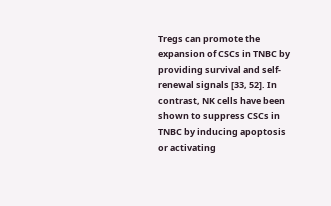Tregs can promote the expansion of CSCs in TNBC by providing survival and self-renewal signals [33, 52]. In contrast, NK cells have been shown to suppress CSCs in TNBC by inducing apoptosis or activating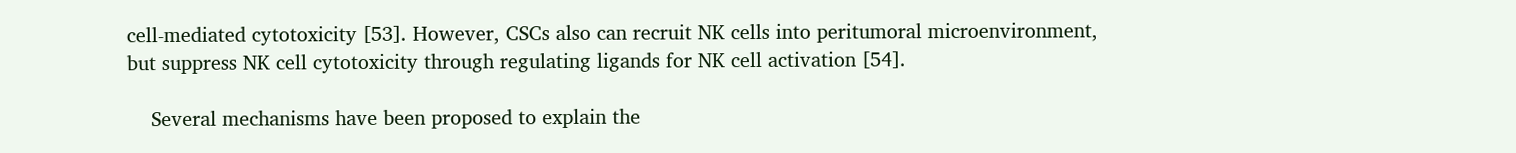cell-mediated cytotoxicity [53]. However, CSCs also can recruit NK cells into peritumoral microenvironment, but suppress NK cell cytotoxicity through regulating ligands for NK cell activation [54].

    Several mechanisms have been proposed to explain the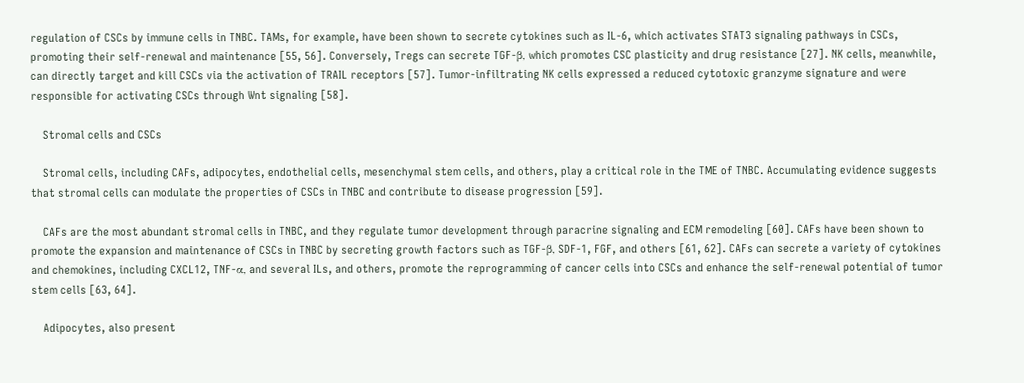regulation of CSCs by immune cells in TNBC. TAMs, for example, have been shown to secrete cytokines such as IL-6, which activates STAT3 signaling pathways in CSCs, promoting their self-renewal and maintenance [55, 56]. Conversely, Tregs can secrete TGF-β, which promotes CSC plasticity and drug resistance [27]. NK cells, meanwhile, can directly target and kill CSCs via the activation of TRAIL receptors [57]. Tumor-infiltrating NK cells expressed a reduced cytotoxic granzyme signature and were responsible for activating CSCs through Wnt signaling [58].

    Stromal cells and CSCs

    Stromal cells, including CAFs, adipocytes, endothelial cells, mesenchymal stem cells, and others, play a critical role in the TME of TNBC. Accumulating evidence suggests that stromal cells can modulate the properties of CSCs in TNBC and contribute to disease progression [59].

    CAFs are the most abundant stromal cells in TNBC, and they regulate tumor development through paracrine signaling and ECM remodeling [60]. CAFs have been shown to promote the expansion and maintenance of CSCs in TNBC by secreting growth factors such as TGF-β, SDF-1, FGF, and others [61, 62]. CAFs can secrete a variety of cytokines and chemokines, including CXCL12, TNF-α, and several ILs, and others, promote the reprogramming of cancer cells into CSCs and enhance the self-renewal potential of tumor stem cells [63, 64].

    Adipocytes, also present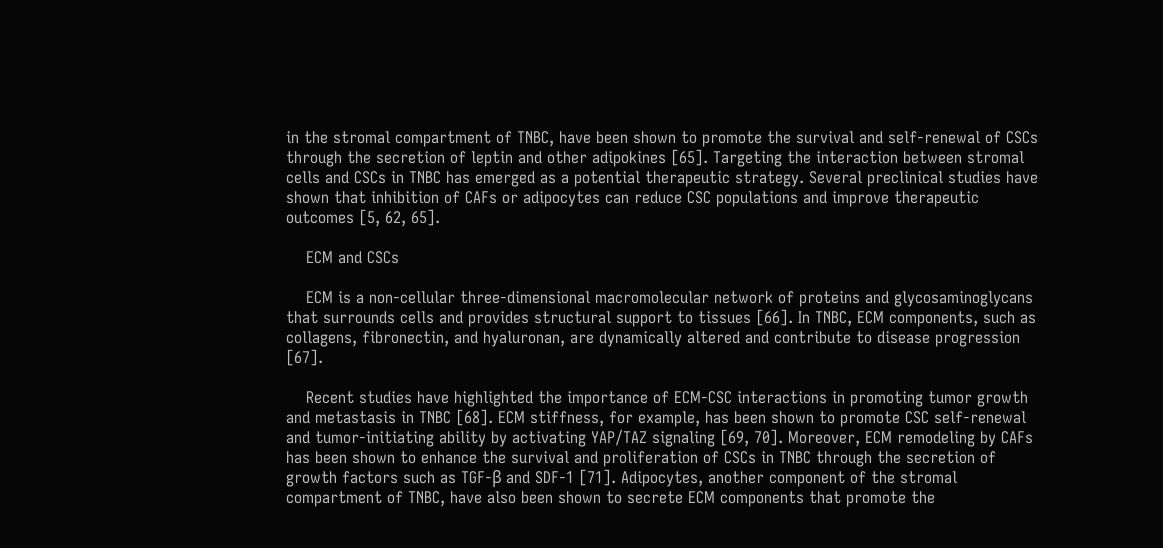in the stromal compartment of TNBC, have been shown to promote the survival and self-renewal of CSCs through the secretion of leptin and other adipokines [65]. Targeting the interaction between stromal cells and CSCs in TNBC has emerged as a potential therapeutic strategy. Several preclinical studies have shown that inhibition of CAFs or adipocytes can reduce CSC populations and improve therapeutic outcomes [5, 62, 65].

    ECM and CSCs

    ECM is a non-cellular three-dimensional macromolecular network of proteins and glycosaminoglycans that surrounds cells and provides structural support to tissues [66]. In TNBC, ECM components, such as collagens, fibronectin, and hyaluronan, are dynamically altered and contribute to disease progression [67].

    Recent studies have highlighted the importance of ECM-CSC interactions in promoting tumor growth and metastasis in TNBC [68]. ECM stiffness, for example, has been shown to promote CSC self-renewal and tumor-initiating ability by activating YAP/TAZ signaling [69, 70]. Moreover, ECM remodeling by CAFs has been shown to enhance the survival and proliferation of CSCs in TNBC through the secretion of growth factors such as TGF-β and SDF-1 [71]. Adipocytes, another component of the stromal compartment of TNBC, have also been shown to secrete ECM components that promote the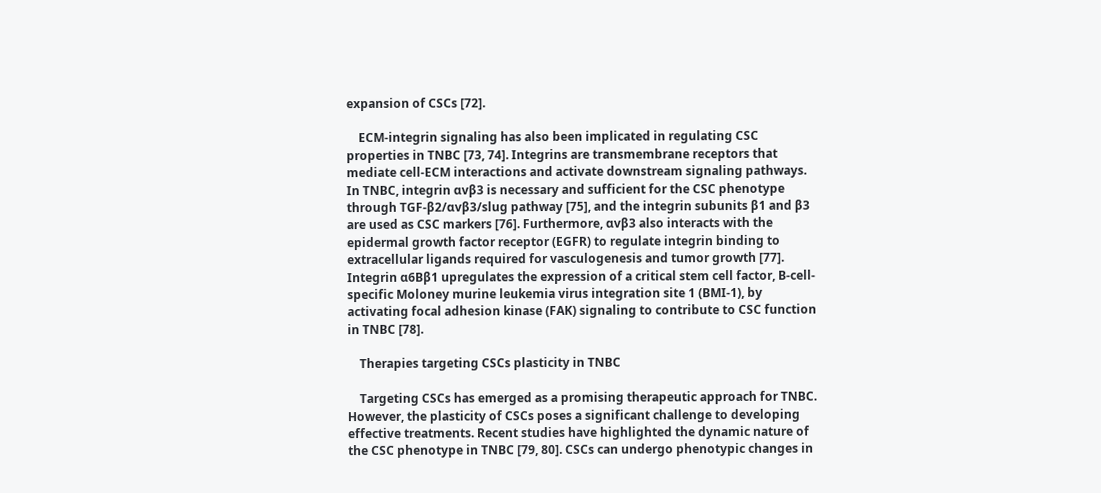expansion of CSCs [72].

    ECM-integrin signaling has also been implicated in regulating CSC properties in TNBC [73, 74]. Integrins are transmembrane receptors that mediate cell-ECM interactions and activate downstream signaling pathways. In TNBC, integrin αvβ3 is necessary and sufficient for the CSC phenotype through TGF-β2/αvβ3/slug pathway [75], and the integrin subunits β1 and β3 are used as CSC markers [76]. Furthermore, αvβ3 also interacts with the epidermal growth factor receptor (EGFR) to regulate integrin binding to extracellular ligands required for vasculogenesis and tumor growth [77]. Integrin α6Bβ1 upregulates the expression of a critical stem cell factor, B-cell-specific Moloney murine leukemia virus integration site 1 (BMI-1), by activating focal adhesion kinase (FAK) signaling to contribute to CSC function in TNBC [78].

    Therapies targeting CSCs plasticity in TNBC

    Targeting CSCs has emerged as a promising therapeutic approach for TNBC. However, the plasticity of CSCs poses a significant challenge to developing effective treatments. Recent studies have highlighted the dynamic nature of the CSC phenotype in TNBC [79, 80]. CSCs can undergo phenotypic changes in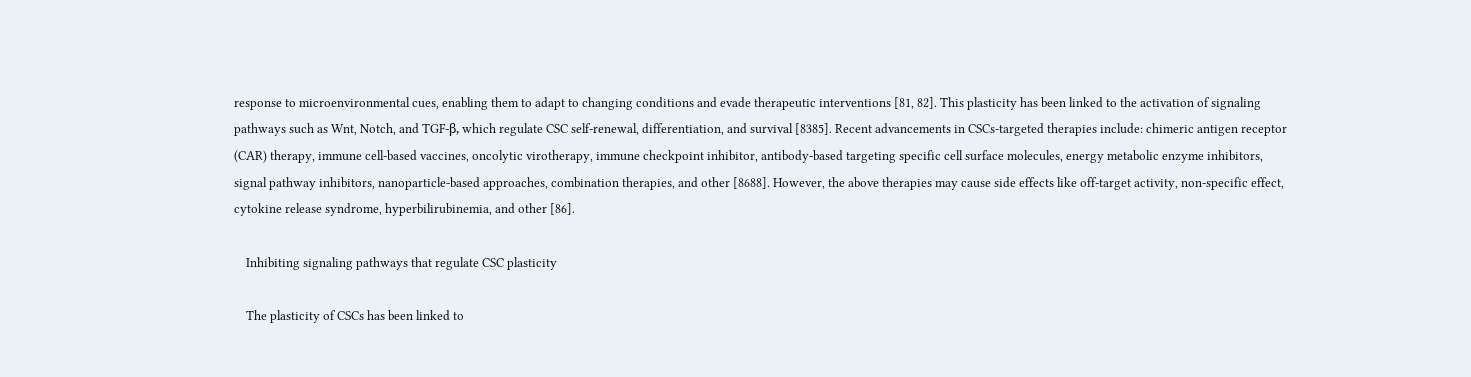response to microenvironmental cues, enabling them to adapt to changing conditions and evade therapeutic interventions [81, 82]. This plasticity has been linked to the activation of signaling pathways such as Wnt, Notch, and TGF-β, which regulate CSC self-renewal, differentiation, and survival [8385]. Recent advancements in CSCs-targeted therapies include: chimeric antigen receptor (CAR) therapy, immune cell-based vaccines, oncolytic virotherapy, immune checkpoint inhibitor, antibody-based targeting specific cell surface molecules, energy metabolic enzyme inhibitors, signal pathway inhibitors, nanoparticle-based approaches, combination therapies, and other [8688]. However, the above therapies may cause side effects like off-target activity, non-specific effect, cytokine release syndrome, hyperbilirubinemia, and other [86].

    Inhibiting signaling pathways that regulate CSC plasticity

    The plasticity of CSCs has been linked to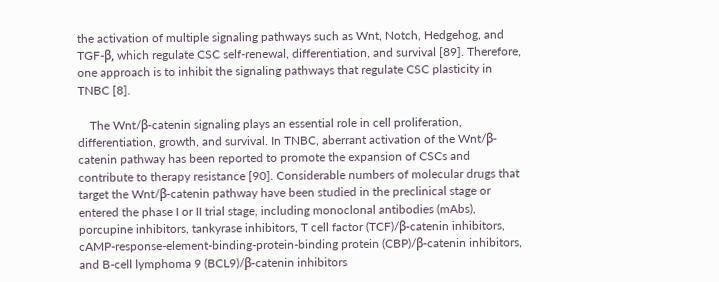the activation of multiple signaling pathways such as Wnt, Notch, Hedgehog, and TGF-β, which regulate CSC self-renewal, differentiation, and survival [89]. Therefore, one approach is to inhibit the signaling pathways that regulate CSC plasticity in TNBC [8].

    The Wnt/β-catenin signaling plays an essential role in cell proliferation, differentiation, growth, and survival. In TNBC, aberrant activation of the Wnt/β-catenin pathway has been reported to promote the expansion of CSCs and contribute to therapy resistance [90]. Considerable numbers of molecular drugs that target the Wnt/β-catenin pathway have been studied in the preclinical stage or entered the phase I or II trial stage, including monoclonal antibodies (mAbs), porcupine inhibitors, tankyrase inhibitors, T cell factor (TCF)/β-catenin inhibitors, cAMP-response-element-binding-protein-binding protein (CBP)/β-catenin inhibitors, and B-cell lymphoma 9 (BCL9)/β-catenin inhibitors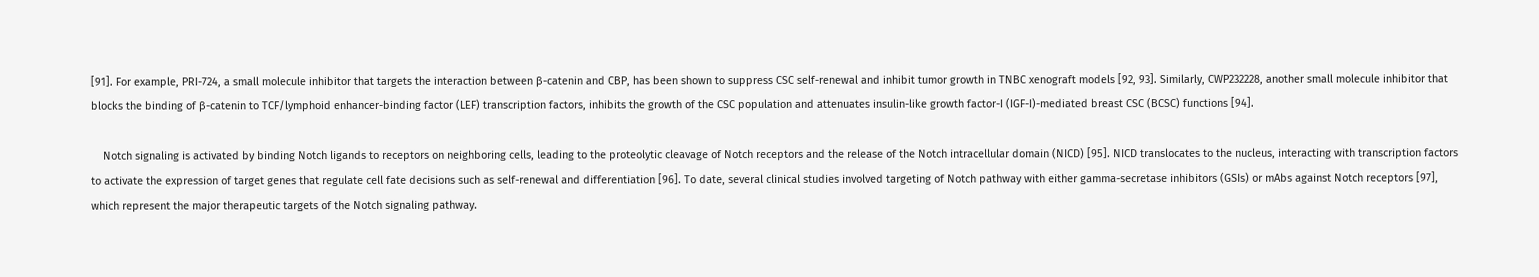[91]. For example, PRI-724, a small molecule inhibitor that targets the interaction between β-catenin and CBP, has been shown to suppress CSC self-renewal and inhibit tumor growth in TNBC xenograft models [92, 93]. Similarly, CWP232228, another small molecule inhibitor that blocks the binding of β-catenin to TCF/lymphoid enhancer-binding factor (LEF) transcription factors, inhibits the growth of the CSC population and attenuates insulin-like growth factor-I (IGF-I)-mediated breast CSC (BCSC) functions [94].

    Notch signaling is activated by binding Notch ligands to receptors on neighboring cells, leading to the proteolytic cleavage of Notch receptors and the release of the Notch intracellular domain (NICD) [95]. NICD translocates to the nucleus, interacting with transcription factors to activate the expression of target genes that regulate cell fate decisions such as self-renewal and differentiation [96]. To date, several clinical studies involved targeting of Notch pathway with either gamma-secretase inhibitors (GSIs) or mAbs against Notch receptors [97], which represent the major therapeutic targets of the Notch signaling pathway.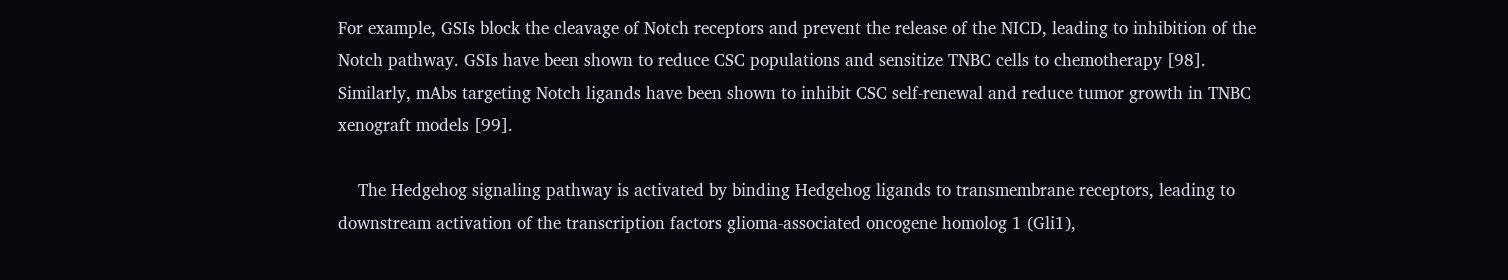For example, GSIs block the cleavage of Notch receptors and prevent the release of the NICD, leading to inhibition of the Notch pathway. GSIs have been shown to reduce CSC populations and sensitize TNBC cells to chemotherapy [98]. Similarly, mAbs targeting Notch ligands have been shown to inhibit CSC self-renewal and reduce tumor growth in TNBC xenograft models [99].

    The Hedgehog signaling pathway is activated by binding Hedgehog ligands to transmembrane receptors, leading to downstream activation of the transcription factors glioma-associated oncogene homolog 1 (Gli1),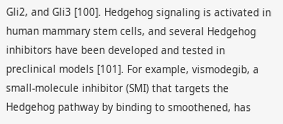Gli2, and Gli3 [100]. Hedgehog signaling is activated in human mammary stem cells, and several Hedgehog inhibitors have been developed and tested in preclinical models [101]. For example, vismodegib, a small-molecule inhibitor (SMI) that targets the Hedgehog pathway by binding to smoothened, has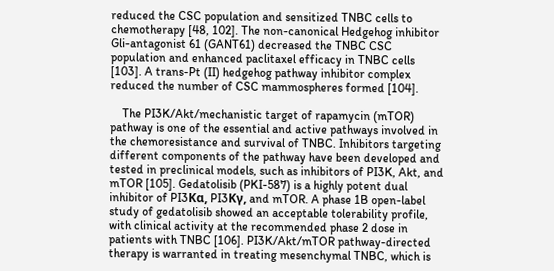reduced the CSC population and sensitized TNBC cells to chemotherapy [48, 102]. The non-canonical Hedgehog inhibitor Gli-antagonist 61 (GANT61) decreased the TNBC CSC population and enhanced paclitaxel efficacy in TNBC cells [103]. A trans-Pt (II) hedgehog pathway inhibitor complex reduced the number of CSC mammospheres formed [104].

    The PI3K/Akt/mechanistic target of rapamycin (mTOR) pathway is one of the essential and active pathways involved in the chemoresistance and survival of TNBC. Inhibitors targeting different components of the pathway have been developed and tested in preclinical models, such as inhibitors of PI3K, Akt, and mTOR [105]. Gedatolisib (PKI-587) is a highly potent dual inhibitor of PI3Kα, PI3Kγ, and mTOR. A phase 1B open-label study of gedatolisib showed an acceptable tolerability profile, with clinical activity at the recommended phase 2 dose in patients with TNBC [106]. PI3K/Akt/mTOR pathway-directed therapy is warranted in treating mesenchymal TNBC, which is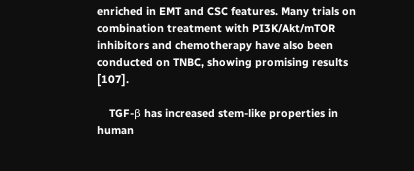enriched in EMT and CSC features. Many trials on combination treatment with PI3K/Akt/mTOR inhibitors and chemotherapy have also been conducted on TNBC, showing promising results [107].

    TGF-β has increased stem-like properties in human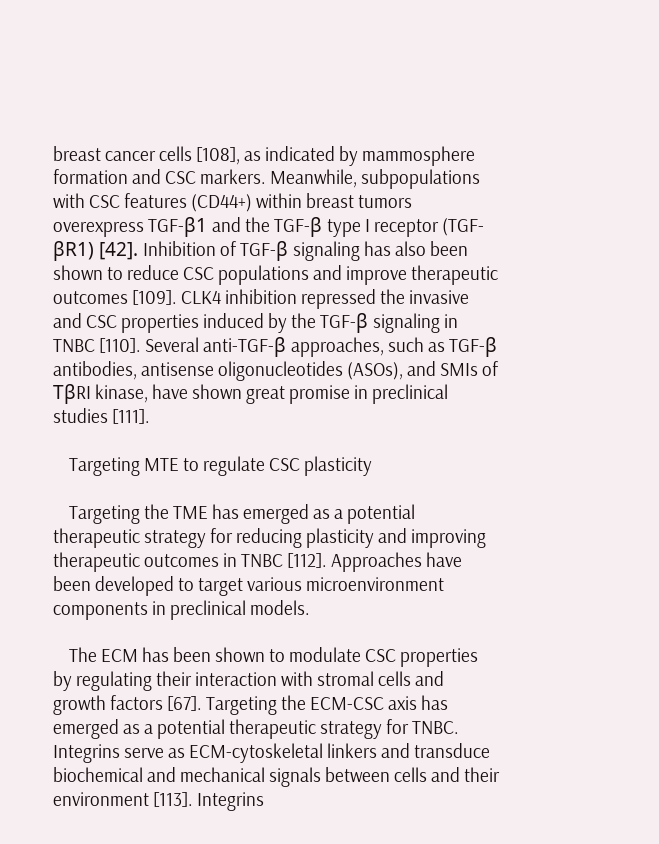breast cancer cells [108], as indicated by mammosphere formation and CSC markers. Meanwhile, subpopulations with CSC features (CD44+) within breast tumors overexpress TGF-β1 and the TGF-β type I receptor (TGF-βR1) [42]. Inhibition of TGF-β signaling has also been shown to reduce CSC populations and improve therapeutic outcomes [109]. CLK4 inhibition repressed the invasive and CSC properties induced by the TGF-β signaling in TNBC [110]. Several anti-TGF-β approaches, such as TGF-β antibodies, antisense oligonucleotides (ASOs), and SMIs of TβRI kinase, have shown great promise in preclinical studies [111].

    Targeting MTE to regulate CSC plasticity

    Targeting the TME has emerged as a potential therapeutic strategy for reducing plasticity and improving therapeutic outcomes in TNBC [112]. Approaches have been developed to target various microenvironment components in preclinical models.

    The ECM has been shown to modulate CSC properties by regulating their interaction with stromal cells and growth factors [67]. Targeting the ECM-CSC axis has emerged as a potential therapeutic strategy for TNBC. Integrins serve as ECM-cytoskeletal linkers and transduce biochemical and mechanical signals between cells and their environment [113]. Integrins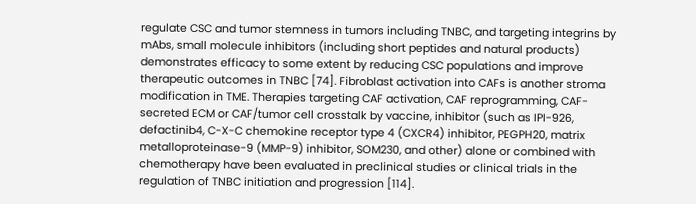regulate CSC and tumor stemness in tumors including TNBC, and targeting integrins by mAbs, small molecule inhibitors (including short peptides and natural products) demonstrates efficacy to some extent by reducing CSC populations and improve therapeutic outcomes in TNBC [74]. Fibroblast activation into CAFs is another stroma modification in TME. Therapies targeting CAF activation, CAF reprogramming, CAF-secreted ECM or CAF/tumor cell crosstalk by vaccine, inhibitor (such as IPI-926, defactinib4, C-X-C chemokine receptor type 4 (CXCR4) inhibitor, PEGPH20, matrix metalloproteinase-9 (MMP-9) inhibitor, SOM230, and other) alone or combined with chemotherapy have been evaluated in preclinical studies or clinical trials in the regulation of TNBC initiation and progression [114].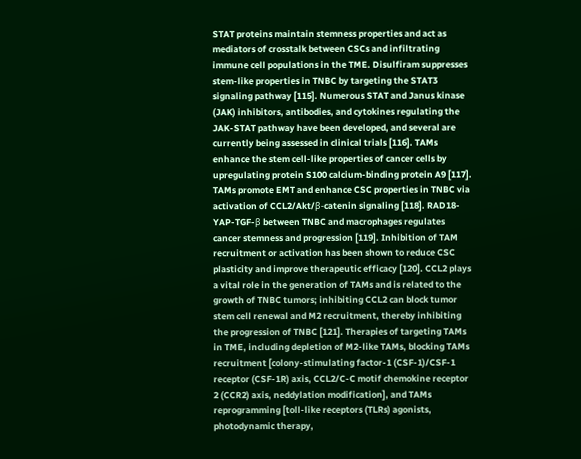STAT proteins maintain stemness properties and act as mediators of crosstalk between CSCs and infiltrating immune cell populations in the TME. Disulfiram suppresses stem-like properties in TNBC by targeting the STAT3 signaling pathway [115]. Numerous STAT and Janus kinase (JAK) inhibitors, antibodies, and cytokines regulating the JAK-STAT pathway have been developed, and several are currently being assessed in clinical trials [116]. TAMs enhance the stem cell-like properties of cancer cells by upregulating protein S100 calcium-binding protein A9 [117]. TAMs promote EMT and enhance CSC properties in TNBC via activation of CCL2/Akt/β-catenin signaling [118]. RAD18-YAP-TGF-β between TNBC and macrophages regulates cancer stemness and progression [119]. Inhibition of TAM recruitment or activation has been shown to reduce CSC plasticity and improve therapeutic efficacy [120]. CCL2 plays a vital role in the generation of TAMs and is related to the growth of TNBC tumors; inhibiting CCL2 can block tumor stem cell renewal and M2 recruitment, thereby inhibiting the progression of TNBC [121]. Therapies of targeting TAMs in TME, including depletion of M2-like TAMs, blocking TAMs recruitment [colony-stimulating factor-1 (CSF-1)/CSF-1 receptor (CSF-1R) axis, CCL2/C-C motif chemokine receptor 2 (CCR2) axis, neddylation modification], and TAMs reprogramming [toll-like receptors (TLRs) agonists, photodynamic therapy,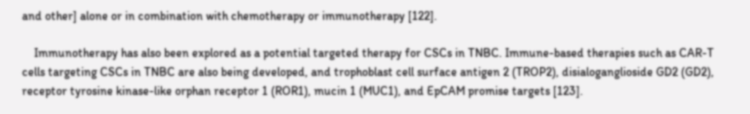and other] alone or in combination with chemotherapy or immunotherapy [122].

    Immunotherapy has also been explored as a potential targeted therapy for CSCs in TNBC. Immune-based therapies such as CAR-T cells targeting CSCs in TNBC are also being developed, and trophoblast cell surface antigen 2 (TROP2), disialoganglioside GD2 (GD2), receptor tyrosine kinase-like orphan receptor 1 (ROR1), mucin 1 (MUC1), and EpCAM promise targets [123].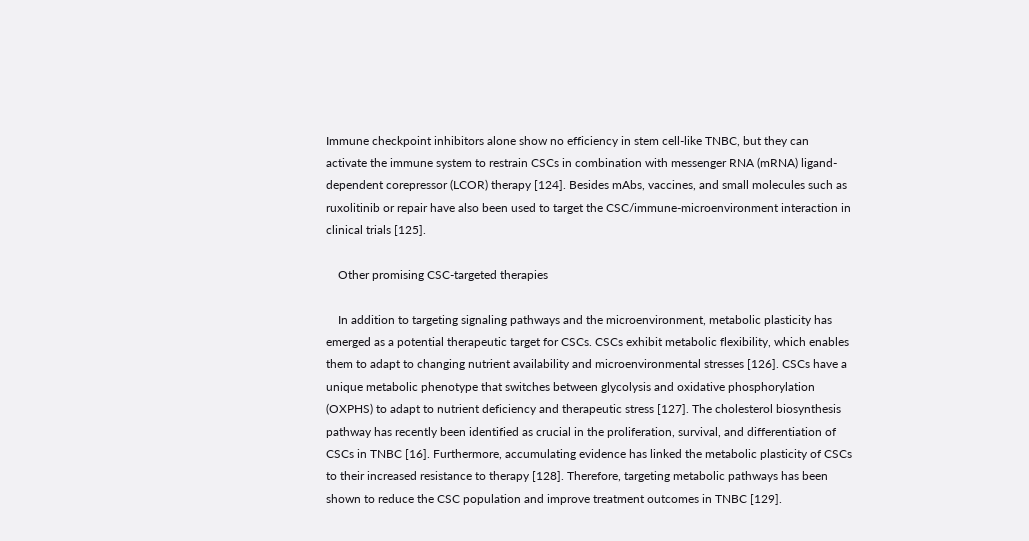Immune checkpoint inhibitors alone show no efficiency in stem cell-like TNBC, but they can activate the immune system to restrain CSCs in combination with messenger RNA (mRNA) ligand-dependent corepressor (LCOR) therapy [124]. Besides mAbs, vaccines, and small molecules such as ruxolitinib or repair have also been used to target the CSC/immune-microenvironment interaction in clinical trials [125].

    Other promising CSC-targeted therapies

    In addition to targeting signaling pathways and the microenvironment, metabolic plasticity has emerged as a potential therapeutic target for CSCs. CSCs exhibit metabolic flexibility, which enables them to adapt to changing nutrient availability and microenvironmental stresses [126]. CSCs have a unique metabolic phenotype that switches between glycolysis and oxidative phosphorylation (OXPHS) to adapt to nutrient deficiency and therapeutic stress [127]. The cholesterol biosynthesis pathway has recently been identified as crucial in the proliferation, survival, and differentiation of CSCs in TNBC [16]. Furthermore, accumulating evidence has linked the metabolic plasticity of CSCs to their increased resistance to therapy [128]. Therefore, targeting metabolic pathways has been shown to reduce the CSC population and improve treatment outcomes in TNBC [129].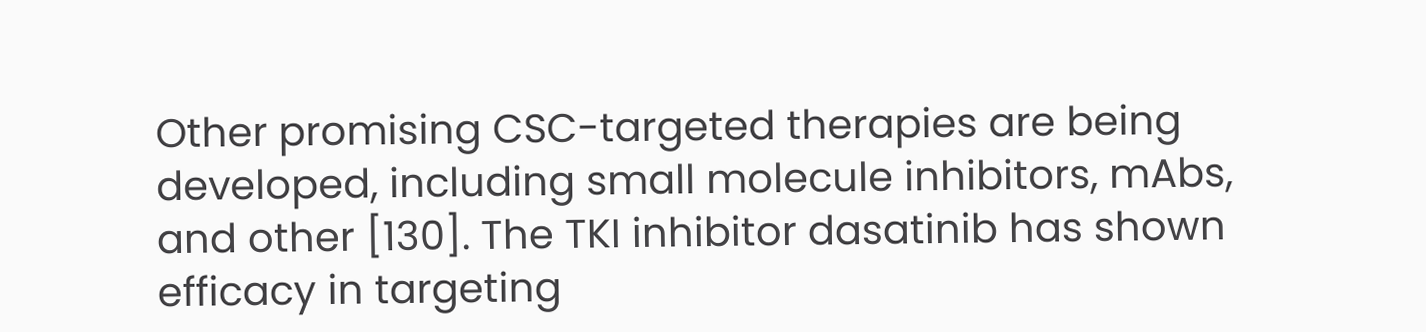Other promising CSC-targeted therapies are being developed, including small molecule inhibitors, mAbs, and other [130]. The TKI inhibitor dasatinib has shown efficacy in targeting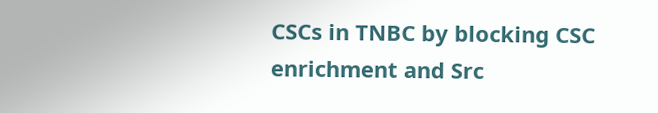CSCs in TNBC by blocking CSC enrichment and Src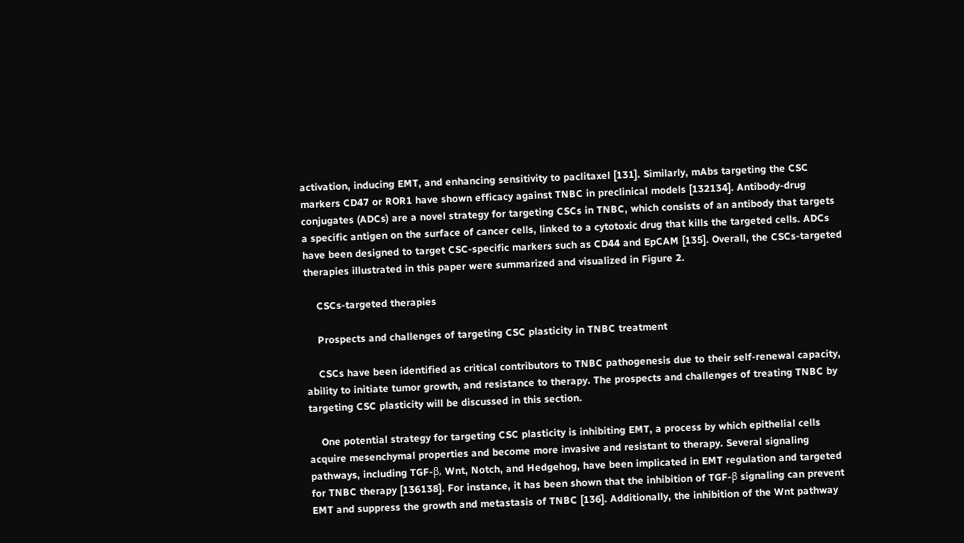activation, inducing EMT, and enhancing sensitivity to paclitaxel [131]. Similarly, mAbs targeting the CSC markers CD47 or ROR1 have shown efficacy against TNBC in preclinical models [132134]. Antibody-drug conjugates (ADCs) are a novel strategy for targeting CSCs in TNBC, which consists of an antibody that targets a specific antigen on the surface of cancer cells, linked to a cytotoxic drug that kills the targeted cells. ADCs have been designed to target CSC-specific markers such as CD44 and EpCAM [135]. Overall, the CSCs-targeted therapies illustrated in this paper were summarized and visualized in Figure 2.

    CSCs-targeted therapies

    Prospects and challenges of targeting CSC plasticity in TNBC treatment

    CSCs have been identified as critical contributors to TNBC pathogenesis due to their self-renewal capacity, ability to initiate tumor growth, and resistance to therapy. The prospects and challenges of treating TNBC by targeting CSC plasticity will be discussed in this section.

    One potential strategy for targeting CSC plasticity is inhibiting EMT, a process by which epithelial cells acquire mesenchymal properties and become more invasive and resistant to therapy. Several signaling pathways, including TGF-β, Wnt, Notch, and Hedgehog, have been implicated in EMT regulation and targeted for TNBC therapy [136138]. For instance, it has been shown that the inhibition of TGF-β signaling can prevent EMT and suppress the growth and metastasis of TNBC [136]. Additionally, the inhibition of the Wnt pathway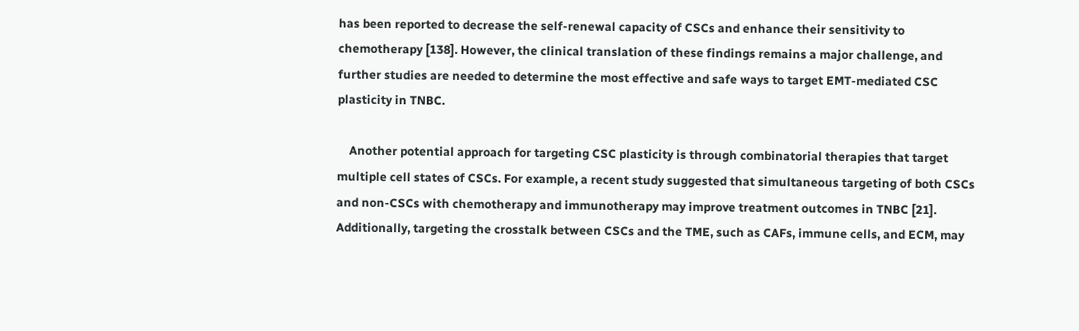has been reported to decrease the self-renewal capacity of CSCs and enhance their sensitivity to chemotherapy [138]. However, the clinical translation of these findings remains a major challenge, and further studies are needed to determine the most effective and safe ways to target EMT-mediated CSC plasticity in TNBC.

    Another potential approach for targeting CSC plasticity is through combinatorial therapies that target multiple cell states of CSCs. For example, a recent study suggested that simultaneous targeting of both CSCs and non-CSCs with chemotherapy and immunotherapy may improve treatment outcomes in TNBC [21]. Additionally, targeting the crosstalk between CSCs and the TME, such as CAFs, immune cells, and ECM, may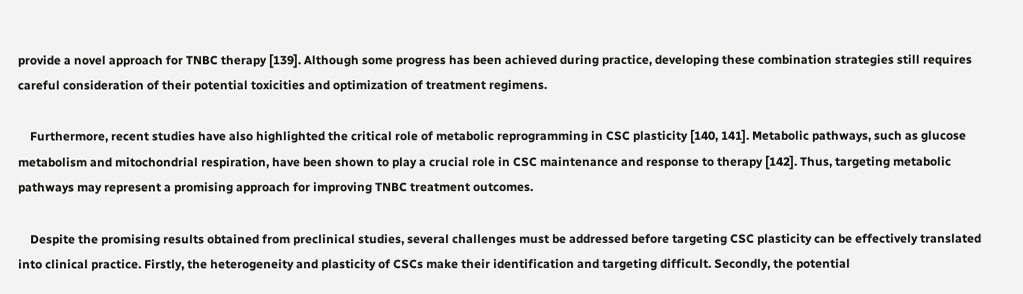provide a novel approach for TNBC therapy [139]. Although some progress has been achieved during practice, developing these combination strategies still requires careful consideration of their potential toxicities and optimization of treatment regimens.

    Furthermore, recent studies have also highlighted the critical role of metabolic reprogramming in CSC plasticity [140, 141]. Metabolic pathways, such as glucose metabolism and mitochondrial respiration, have been shown to play a crucial role in CSC maintenance and response to therapy [142]. Thus, targeting metabolic pathways may represent a promising approach for improving TNBC treatment outcomes.

    Despite the promising results obtained from preclinical studies, several challenges must be addressed before targeting CSC plasticity can be effectively translated into clinical practice. Firstly, the heterogeneity and plasticity of CSCs make their identification and targeting difficult. Secondly, the potential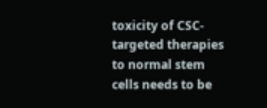toxicity of CSC-targeted therapies to normal stem cells needs to be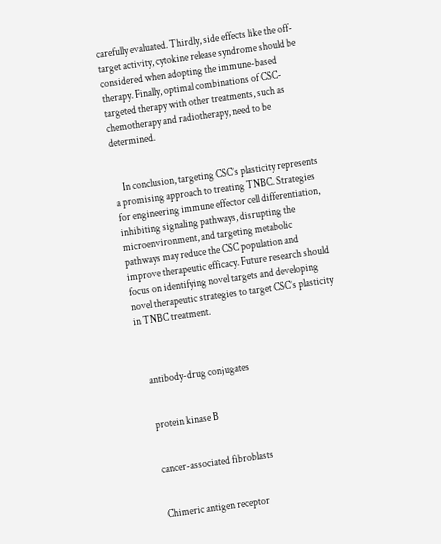carefully evaluated. Thirdly, side effects like the off-target activity, cytokine release syndrome should be considered when adopting the immune-based therapy. Finally, optimal combinations of CSC-targeted therapy with other treatments, such as chemotherapy and radiotherapy, need to be determined.


    In conclusion, targeting CSC’s plasticity represents a promising approach to treating TNBC. Strategies for engineering immune effector cell differentiation, inhibiting signaling pathways, disrupting the microenvironment, and targeting metabolic pathways may reduce the CSC population and improve therapeutic efficacy. Future research should focus on identifying novel targets and developing novel therapeutic strategies to target CSC’s plasticity in TNBC treatment.



    antibody-drug conjugates


    protein kinase B


    cancer-associated fibroblasts


    Chimeric antigen receptor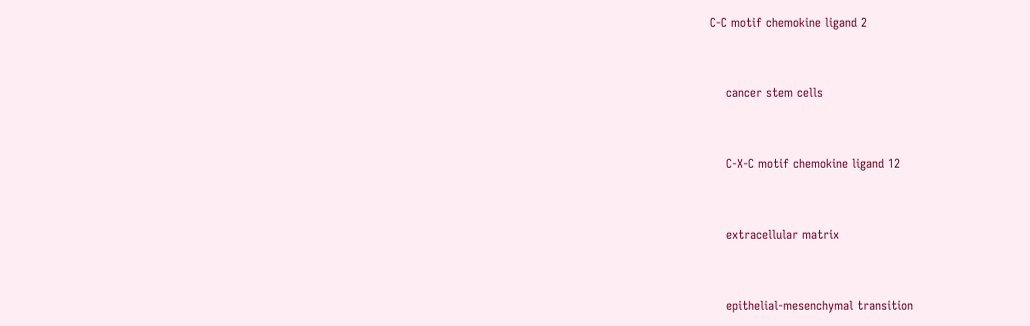C-C motif chemokine ligand 2


    cancer stem cells


    C-X-C motif chemokine ligand 12


    extracellular matrix


    epithelial-mesenchymal transition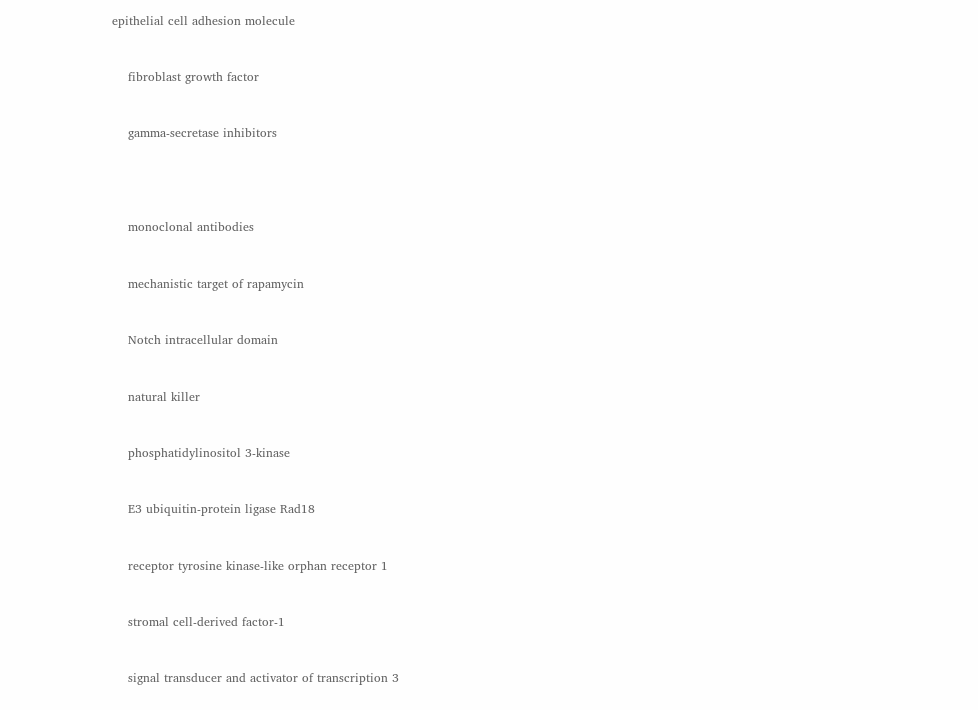epithelial cell adhesion molecule


    fibroblast growth factor


    gamma-secretase inhibitors




    monoclonal antibodies


    mechanistic target of rapamycin


    Notch intracellular domain


    natural killer


    phosphatidylinositol 3-kinase


    E3 ubiquitin-protein ligase Rad18


    receptor tyrosine kinase-like orphan receptor 1


    stromal cell-derived factor-1


    signal transducer and activator of transcription 3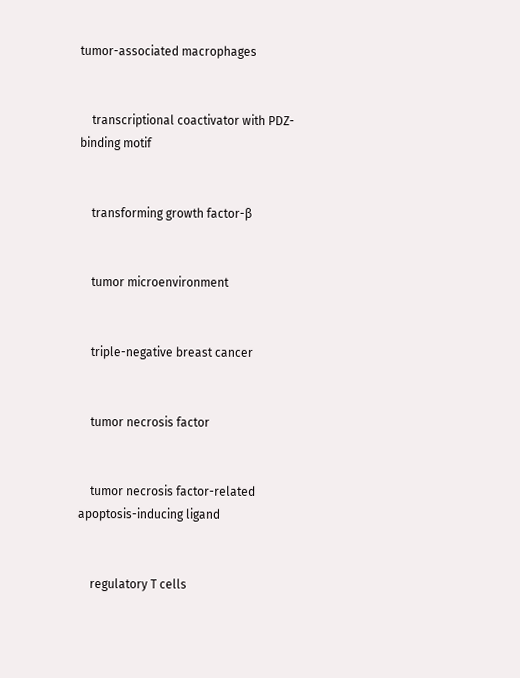tumor-associated macrophages


    transcriptional coactivator with PDZ-binding motif


    transforming growth factor-β


    tumor microenvironment


    triple-negative breast cancer


    tumor necrosis factor


    tumor necrosis factor-related apoptosis-inducing ligand


    regulatory T cells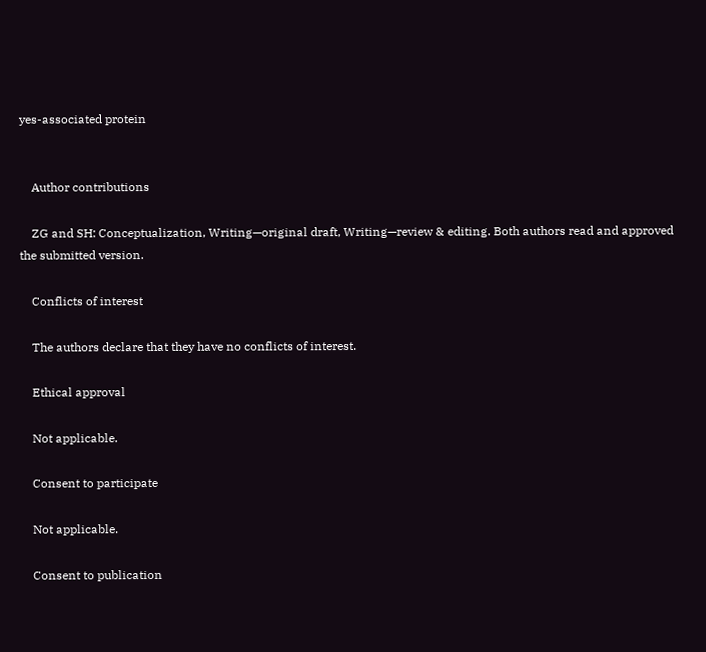yes-associated protein


    Author contributions

    ZG and SH: Conceptualization, Writing—original draft, Writing—review & editing. Both authors read and approved the submitted version.

    Conflicts of interest

    The authors declare that they have no conflicts of interest.

    Ethical approval

    Not applicable.

    Consent to participate

    Not applicable.

    Consent to publication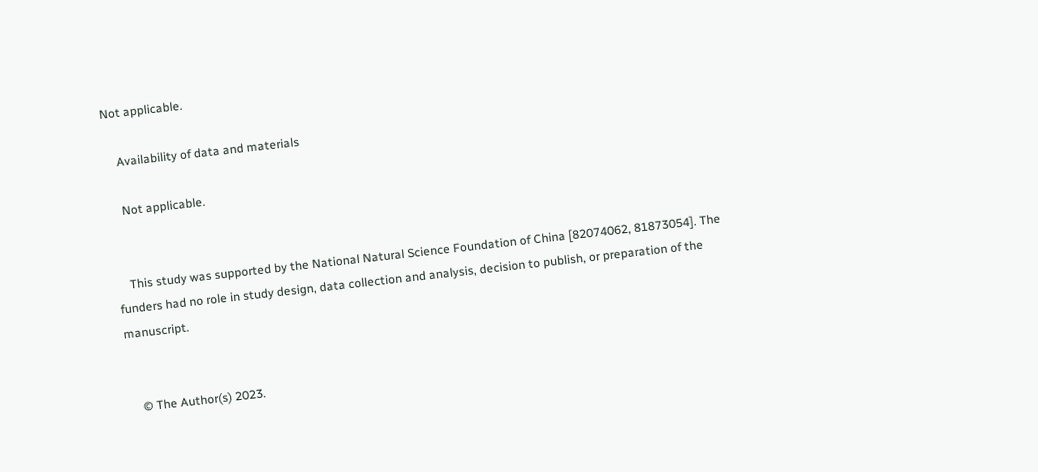Not applicable.

    Availability of data and materials

    Not applicable.


    This study was supported by the National Natural Science Foundation of China [82074062, 81873054]. The funders had no role in study design, data collection and analysis, decision to publish, or preparation of the manuscript.


    © The Author(s) 2023.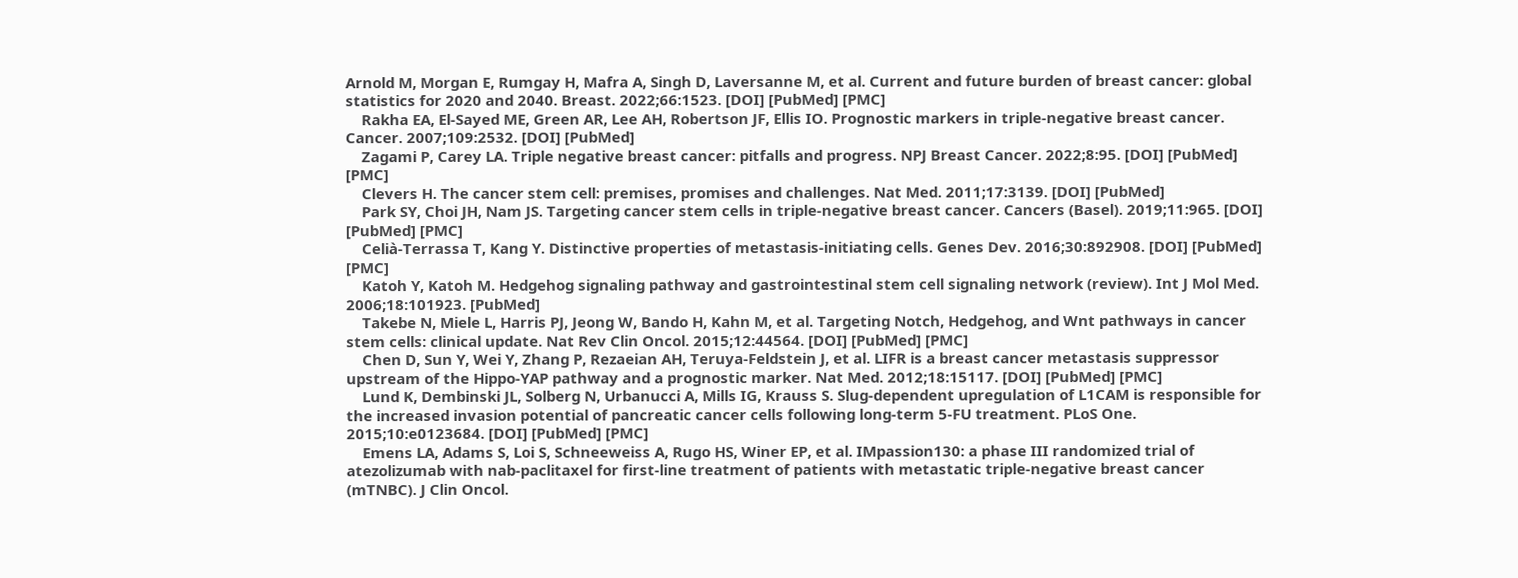Arnold M, Morgan E, Rumgay H, Mafra A, Singh D, Laversanne M, et al. Current and future burden of breast cancer: global statistics for 2020 and 2040. Breast. 2022;66:1523. [DOI] [PubMed] [PMC]
    Rakha EA, El-Sayed ME, Green AR, Lee AH, Robertson JF, Ellis IO. Prognostic markers in triple-negative breast cancer. Cancer. 2007;109:2532. [DOI] [PubMed]
    Zagami P, Carey LA. Triple negative breast cancer: pitfalls and progress. NPJ Breast Cancer. 2022;8:95. [DOI] [PubMed] [PMC]
    Clevers H. The cancer stem cell: premises, promises and challenges. Nat Med. 2011;17:3139. [DOI] [PubMed]
    Park SY, Choi JH, Nam JS. Targeting cancer stem cells in triple-negative breast cancer. Cancers (Basel). 2019;11:965. [DOI] [PubMed] [PMC]
    Celià-Terrassa T, Kang Y. Distinctive properties of metastasis-initiating cells. Genes Dev. 2016;30:892908. [DOI] [PubMed] [PMC]
    Katoh Y, Katoh M. Hedgehog signaling pathway and gastrointestinal stem cell signaling network (review). Int J Mol Med. 2006;18:101923. [PubMed]
    Takebe N, Miele L, Harris PJ, Jeong W, Bando H, Kahn M, et al. Targeting Notch, Hedgehog, and Wnt pathways in cancer stem cells: clinical update. Nat Rev Clin Oncol. 2015;12:44564. [DOI] [PubMed] [PMC]
    Chen D, Sun Y, Wei Y, Zhang P, Rezaeian AH, Teruya-Feldstein J, et al. LIFR is a breast cancer metastasis suppressor upstream of the Hippo-YAP pathway and a prognostic marker. Nat Med. 2012;18:15117. [DOI] [PubMed] [PMC]
    Lund K, Dembinski JL, Solberg N, Urbanucci A, Mills IG, Krauss S. Slug-dependent upregulation of L1CAM is responsible for the increased invasion potential of pancreatic cancer cells following long-term 5-FU treatment. PLoS One. 2015;10:e0123684. [DOI] [PubMed] [PMC]
    Emens LA, Adams S, Loi S, Schneeweiss A, Rugo HS, Winer EP, et al. IMpassion130: a phase III randomized trial of atezolizumab with nab-paclitaxel for first-line treatment of patients with metastatic triple-negative breast cancer (mTNBC). J Clin Oncol.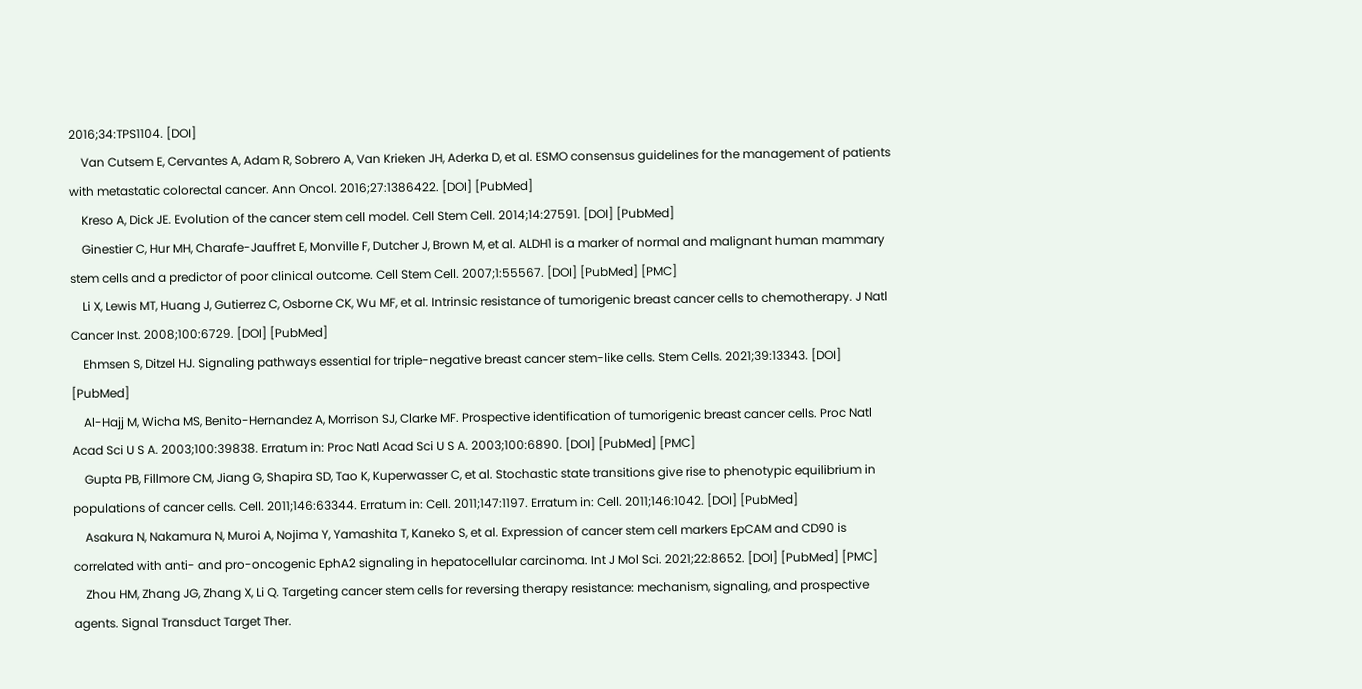2016;34:TPS1104. [DOI]
    Van Cutsem E, Cervantes A, Adam R, Sobrero A, Van Krieken JH, Aderka D, et al. ESMO consensus guidelines for the management of patients with metastatic colorectal cancer. Ann Oncol. 2016;27:1386422. [DOI] [PubMed]
    Kreso A, Dick JE. Evolution of the cancer stem cell model. Cell Stem Cell. 2014;14:27591. [DOI] [PubMed]
    Ginestier C, Hur MH, Charafe-Jauffret E, Monville F, Dutcher J, Brown M, et al. ALDH1 is a marker of normal and malignant human mammary stem cells and a predictor of poor clinical outcome. Cell Stem Cell. 2007;1:55567. [DOI] [PubMed] [PMC]
    Li X, Lewis MT, Huang J, Gutierrez C, Osborne CK, Wu MF, et al. Intrinsic resistance of tumorigenic breast cancer cells to chemotherapy. J Natl Cancer Inst. 2008;100:6729. [DOI] [PubMed]
    Ehmsen S, Ditzel HJ. Signaling pathways essential for triple-negative breast cancer stem-like cells. Stem Cells. 2021;39:13343. [DOI] [PubMed]
    Al-Hajj M, Wicha MS, Benito-Hernandez A, Morrison SJ, Clarke MF. Prospective identification of tumorigenic breast cancer cells. Proc Natl Acad Sci U S A. 2003;100:39838. Erratum in: Proc Natl Acad Sci U S A. 2003;100:6890. [DOI] [PubMed] [PMC]
    Gupta PB, Fillmore CM, Jiang G, Shapira SD, Tao K, Kuperwasser C, et al. Stochastic state transitions give rise to phenotypic equilibrium in populations of cancer cells. Cell. 2011;146:63344. Erratum in: Cell. 2011;147:1197. Erratum in: Cell. 2011;146:1042. [DOI] [PubMed]
    Asakura N, Nakamura N, Muroi A, Nojima Y, Yamashita T, Kaneko S, et al. Expression of cancer stem cell markers EpCAM and CD90 is correlated with anti- and pro-oncogenic EphA2 signaling in hepatocellular carcinoma. Int J Mol Sci. 2021;22:8652. [DOI] [PubMed] [PMC]
    Zhou HM, Zhang JG, Zhang X, Li Q. Targeting cancer stem cells for reversing therapy resistance: mechanism, signaling, and prospective agents. Signal Transduct Target Ther.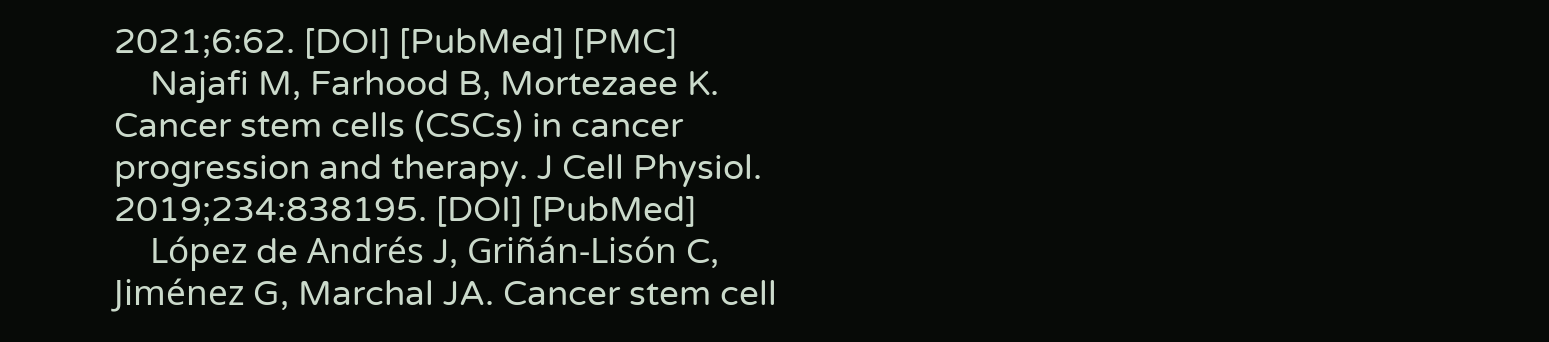2021;6:62. [DOI] [PubMed] [PMC]
    Najafi M, Farhood B, Mortezaee K. Cancer stem cells (CSCs) in cancer progression and therapy. J Cell Physiol. 2019;234:838195. [DOI] [PubMed]
    López de Andrés J, Griñán-Lisón C, Jiménez G, Marchal JA. Cancer stem cell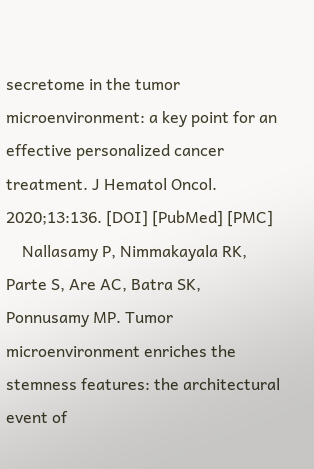secretome in the tumor microenvironment: a key point for an effective personalized cancer treatment. J Hematol Oncol. 2020;13:136. [DOI] [PubMed] [PMC]
    Nallasamy P, Nimmakayala RK, Parte S, Are AC, Batra SK, Ponnusamy MP. Tumor microenvironment enriches the stemness features: the architectural event of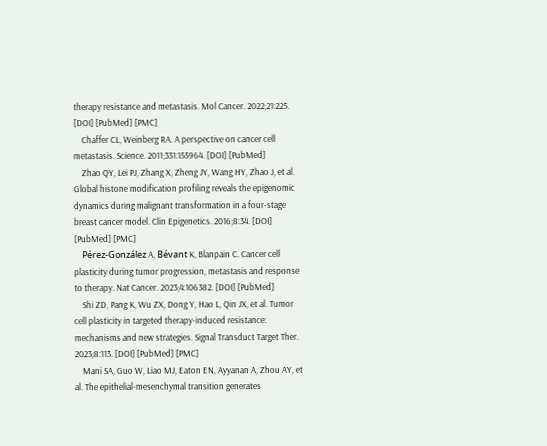therapy resistance and metastasis. Mol Cancer. 2022;21:225. [DOI] [PubMed] [PMC]
    Chaffer CL, Weinberg RA. A perspective on cancer cell metastasis. Science. 2011;331:155964. [DOI] [PubMed]
    Zhao QY, Lei PJ, Zhang X, Zheng JY, Wang HY, Zhao J, et al. Global histone modification profiling reveals the epigenomic dynamics during malignant transformation in a four-stage breast cancer model. Clin Epigenetics. 2016;8:34. [DOI] [PubMed] [PMC]
    Pérez-González A, Bévant K, Blanpain C. Cancer cell plasticity during tumor progression, metastasis and response to therapy. Nat Cancer. 2023;4:106382. [DOI] [PubMed]
    Shi ZD, Pang K, Wu ZX, Dong Y, Hao L, Qin JX, et al. Tumor cell plasticity in targeted therapy-induced resistance: mechanisms and new strategies. Signal Transduct Target Ther. 2023;8:113. [DOI] [PubMed] [PMC]
    Mani SA, Guo W, Liao MJ, Eaton EN, Ayyanan A, Zhou AY, et al. The epithelial-mesenchymal transition generates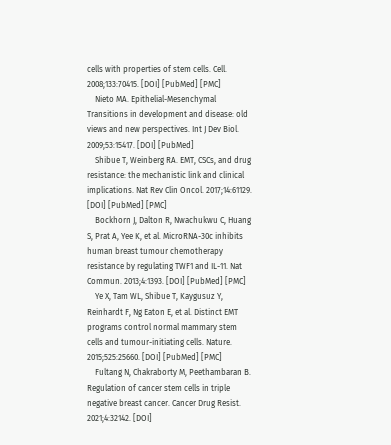cells with properties of stem cells. Cell. 2008;133:70415. [DOI] [PubMed] [PMC]
    Nieto MA. Epithelial-Mesenchymal Transitions in development and disease: old views and new perspectives. Int J Dev Biol. 2009;53:15417. [DOI] [PubMed]
    Shibue T, Weinberg RA. EMT, CSCs, and drug resistance: the mechanistic link and clinical implications. Nat Rev Clin Oncol. 2017;14:61129. [DOI] [PubMed] [PMC]
    Bockhorn J, Dalton R, Nwachukwu C, Huang S, Prat A, Yee K, et al. MicroRNA-30c inhibits human breast tumour chemotherapy resistance by regulating TWF1 and IL-11. Nat Commun. 2013;4:1393. [DOI] [PubMed] [PMC]
    Ye X, Tam WL, Shibue T, Kaygusuz Y, Reinhardt F, Ng Eaton E, et al. Distinct EMT programs control normal mammary stem cells and tumour-initiating cells. Nature. 2015;525:25660. [DOI] [PubMed] [PMC]
    Fultang N, Chakraborty M, Peethambaran B. Regulation of cancer stem cells in triple negative breast cancer. Cancer Drug Resist. 2021;4:32142. [DOI]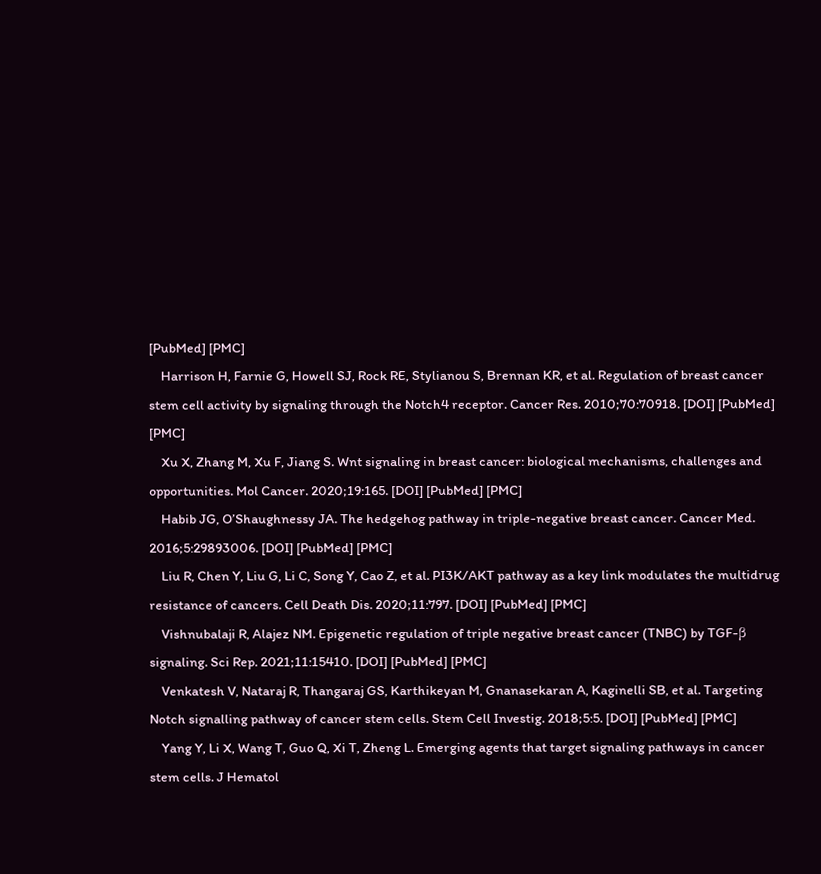[PubMed] [PMC]
    Harrison H, Farnie G, Howell SJ, Rock RE, Stylianou S, Brennan KR, et al. Regulation of breast cancer stem cell activity by signaling through the Notch4 receptor. Cancer Res. 2010;70:70918. [DOI] [PubMed] [PMC]
    Xu X, Zhang M, Xu F, Jiang S. Wnt signaling in breast cancer: biological mechanisms, challenges and opportunities. Mol Cancer. 2020;19:165. [DOI] [PubMed] [PMC]
    Habib JG, O’Shaughnessy JA. The hedgehog pathway in triple-negative breast cancer. Cancer Med. 2016;5:29893006. [DOI] [PubMed] [PMC]
    Liu R, Chen Y, Liu G, Li C, Song Y, Cao Z, et al. PI3K/AKT pathway as a key link modulates the multidrug resistance of cancers. Cell Death Dis. 2020;11:797. [DOI] [PubMed] [PMC]
    Vishnubalaji R, Alajez NM. Epigenetic regulation of triple negative breast cancer (TNBC) by TGF-β signaling. Sci Rep. 2021;11:15410. [DOI] [PubMed] [PMC]
    Venkatesh V, Nataraj R, Thangaraj GS, Karthikeyan M, Gnanasekaran A, Kaginelli SB, et al. Targeting Notch signalling pathway of cancer stem cells. Stem Cell Investig. 2018;5:5. [DOI] [PubMed] [PMC]
    Yang Y, Li X, Wang T, Guo Q, Xi T, Zheng L. Emerging agents that target signaling pathways in cancer stem cells. J Hematol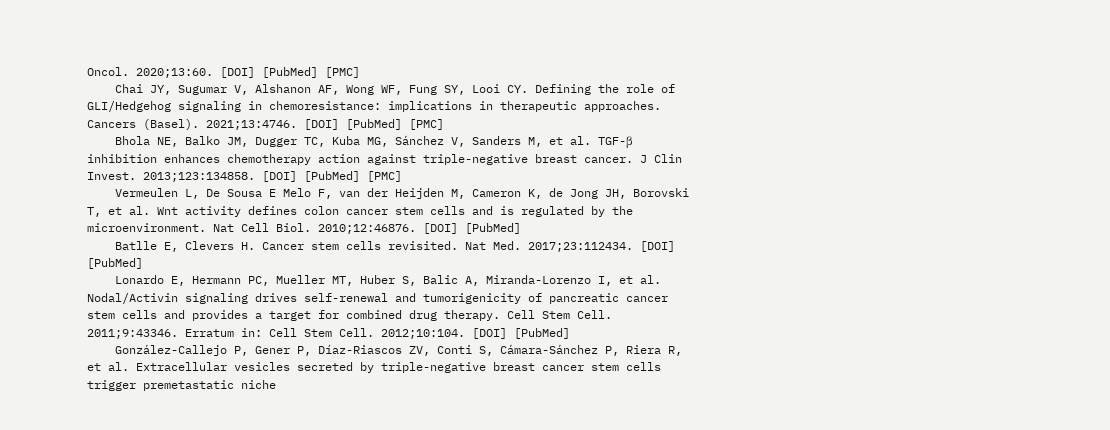Oncol. 2020;13:60. [DOI] [PubMed] [PMC]
    Chai JY, Sugumar V, Alshanon AF, Wong WF, Fung SY, Looi CY. Defining the role of GLI/Hedgehog signaling in chemoresistance: implications in therapeutic approaches. Cancers (Basel). 2021;13:4746. [DOI] [PubMed] [PMC]
    Bhola NE, Balko JM, Dugger TC, Kuba MG, Sánchez V, Sanders M, et al. TGF-β inhibition enhances chemotherapy action against triple-negative breast cancer. J Clin Invest. 2013;123:134858. [DOI] [PubMed] [PMC]
    Vermeulen L, De Sousa E Melo F, van der Heijden M, Cameron K, de Jong JH, Borovski T, et al. Wnt activity defines colon cancer stem cells and is regulated by the microenvironment. Nat Cell Biol. 2010;12:46876. [DOI] [PubMed]
    Batlle E, Clevers H. Cancer stem cells revisited. Nat Med. 2017;23:112434. [DOI] [PubMed]
    Lonardo E, Hermann PC, Mueller MT, Huber S, Balic A, Miranda-Lorenzo I, et al. Nodal/Activin signaling drives self-renewal and tumorigenicity of pancreatic cancer stem cells and provides a target for combined drug therapy. Cell Stem Cell. 2011;9:43346. Erratum in: Cell Stem Cell. 2012;10:104. [DOI] [PubMed]
    González-Callejo P, Gener P, Díaz-Riascos ZV, Conti S, Cámara-Sánchez P, Riera R, et al. Extracellular vesicles secreted by triple-negative breast cancer stem cells trigger premetastatic niche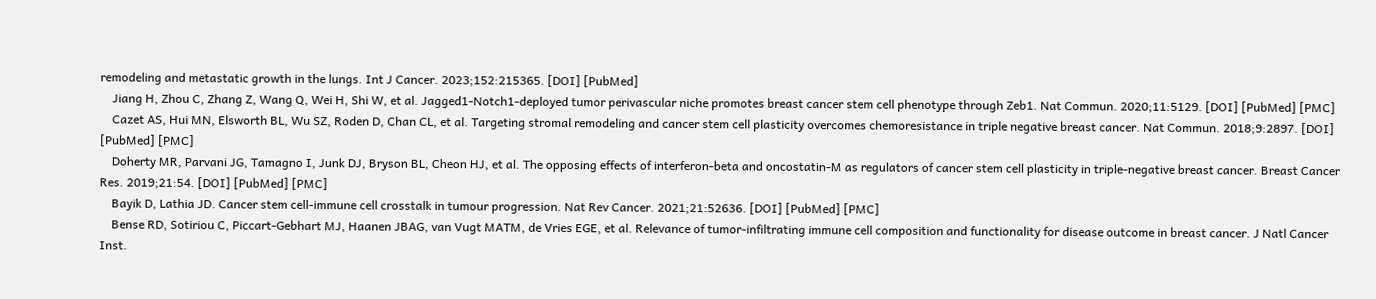remodeling and metastatic growth in the lungs. Int J Cancer. 2023;152:215365. [DOI] [PubMed]
    Jiang H, Zhou C, Zhang Z, Wang Q, Wei H, Shi W, et al. Jagged1-Notch1-deployed tumor perivascular niche promotes breast cancer stem cell phenotype through Zeb1. Nat Commun. 2020;11:5129. [DOI] [PubMed] [PMC]
    Cazet AS, Hui MN, Elsworth BL, Wu SZ, Roden D, Chan CL, et al. Targeting stromal remodeling and cancer stem cell plasticity overcomes chemoresistance in triple negative breast cancer. Nat Commun. 2018;9:2897. [DOI] [PubMed] [PMC]
    Doherty MR, Parvani JG, Tamagno I, Junk DJ, Bryson BL, Cheon HJ, et al. The opposing effects of interferon-beta and oncostatin-M as regulators of cancer stem cell plasticity in triple-negative breast cancer. Breast Cancer Res. 2019;21:54. [DOI] [PubMed] [PMC]
    Bayik D, Lathia JD. Cancer stem cell-immune cell crosstalk in tumour progression. Nat Rev Cancer. 2021;21:52636. [DOI] [PubMed] [PMC]
    Bense RD, Sotiriou C, Piccart-Gebhart MJ, Haanen JBAG, van Vugt MATM, de Vries EGE, et al. Relevance of tumor-infiltrating immune cell composition and functionality for disease outcome in breast cancer. J Natl Cancer Inst.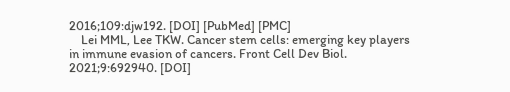2016;109:djw192. [DOI] [PubMed] [PMC]
    Lei MML, Lee TKW. Cancer stem cells: emerging key players in immune evasion of cancers. Front Cell Dev Biol. 2021;9:692940. [DOI]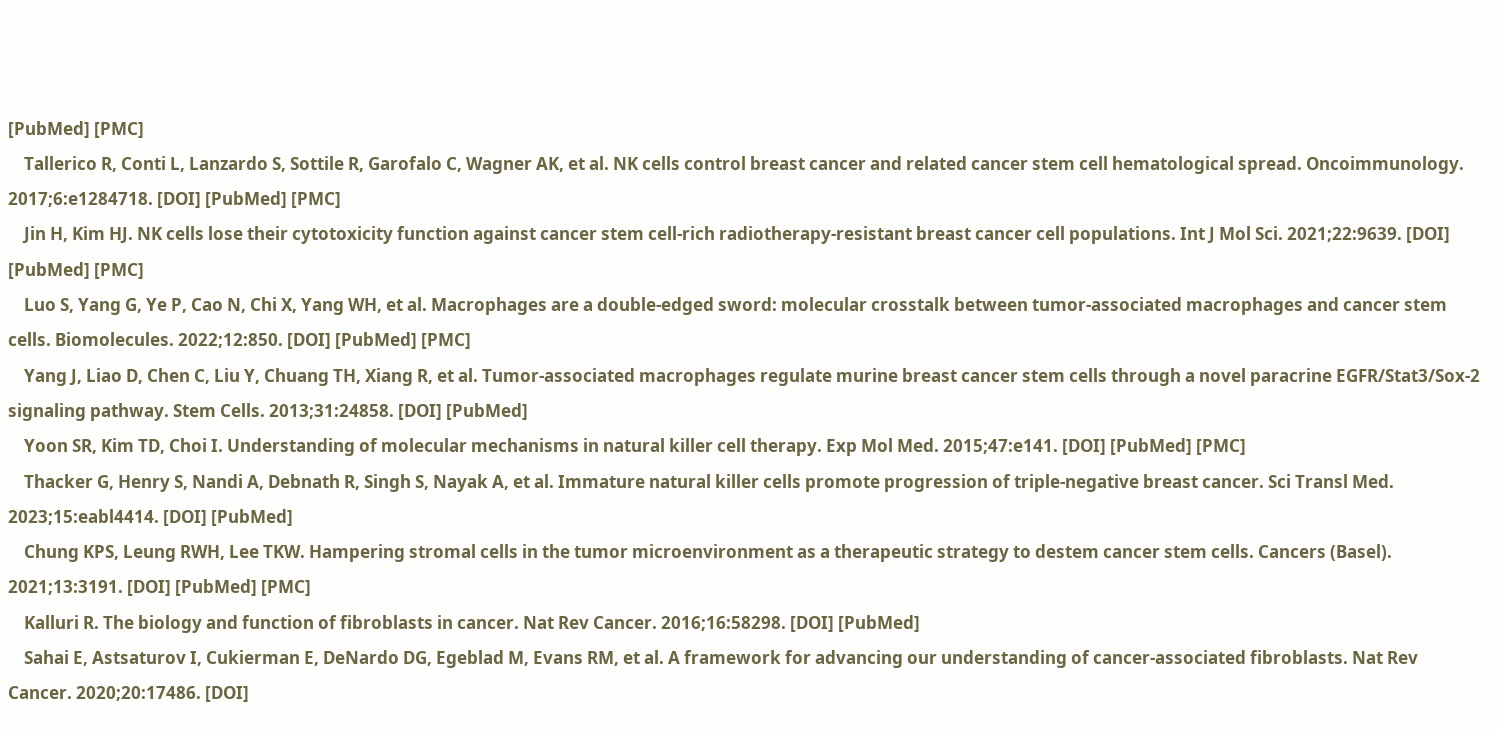[PubMed] [PMC]
    Tallerico R, Conti L, Lanzardo S, Sottile R, Garofalo C, Wagner AK, et al. NK cells control breast cancer and related cancer stem cell hematological spread. Oncoimmunology. 2017;6:e1284718. [DOI] [PubMed] [PMC]
    Jin H, Kim HJ. NK cells lose their cytotoxicity function against cancer stem cell-rich radiotherapy-resistant breast cancer cell populations. Int J Mol Sci. 2021;22:9639. [DOI] [PubMed] [PMC]
    Luo S, Yang G, Ye P, Cao N, Chi X, Yang WH, et al. Macrophages are a double-edged sword: molecular crosstalk between tumor-associated macrophages and cancer stem cells. Biomolecules. 2022;12:850. [DOI] [PubMed] [PMC]
    Yang J, Liao D, Chen C, Liu Y, Chuang TH, Xiang R, et al. Tumor-associated macrophages regulate murine breast cancer stem cells through a novel paracrine EGFR/Stat3/Sox-2 signaling pathway. Stem Cells. 2013;31:24858. [DOI] [PubMed]
    Yoon SR, Kim TD, Choi I. Understanding of molecular mechanisms in natural killer cell therapy. Exp Mol Med. 2015;47:e141. [DOI] [PubMed] [PMC]
    Thacker G, Henry S, Nandi A, Debnath R, Singh S, Nayak A, et al. Immature natural killer cells promote progression of triple-negative breast cancer. Sci Transl Med. 2023;15:eabl4414. [DOI] [PubMed]
    Chung KPS, Leung RWH, Lee TKW. Hampering stromal cells in the tumor microenvironment as a therapeutic strategy to destem cancer stem cells. Cancers (Basel). 2021;13:3191. [DOI] [PubMed] [PMC]
    Kalluri R. The biology and function of fibroblasts in cancer. Nat Rev Cancer. 2016;16:58298. [DOI] [PubMed]
    Sahai E, Astsaturov I, Cukierman E, DeNardo DG, Egeblad M, Evans RM, et al. A framework for advancing our understanding of cancer-associated fibroblasts. Nat Rev Cancer. 2020;20:17486. [DOI]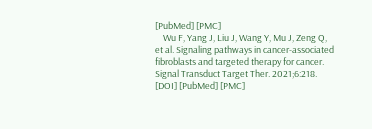[PubMed] [PMC]
    Wu F, Yang J, Liu J, Wang Y, Mu J, Zeng Q, et al. Signaling pathways in cancer-associated fibroblasts and targeted therapy for cancer. Signal Transduct Target Ther. 2021;6:218. [DOI] [PubMed] [PMC]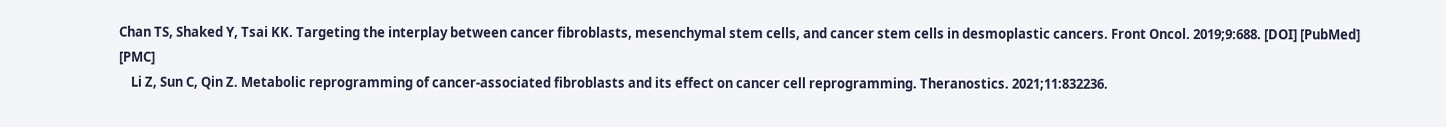Chan TS, Shaked Y, Tsai KK. Targeting the interplay between cancer fibroblasts, mesenchymal stem cells, and cancer stem cells in desmoplastic cancers. Front Oncol. 2019;9:688. [DOI] [PubMed] [PMC]
    Li Z, Sun C, Qin Z. Metabolic reprogramming of cancer-associated fibroblasts and its effect on cancer cell reprogramming. Theranostics. 2021;11:832236.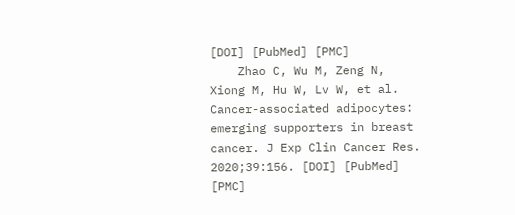[DOI] [PubMed] [PMC]
    Zhao C, Wu M, Zeng N, Xiong M, Hu W, Lv W, et al. Cancer-associated adipocytes: emerging supporters in breast cancer. J Exp Clin Cancer Res. 2020;39:156. [DOI] [PubMed] [PMC]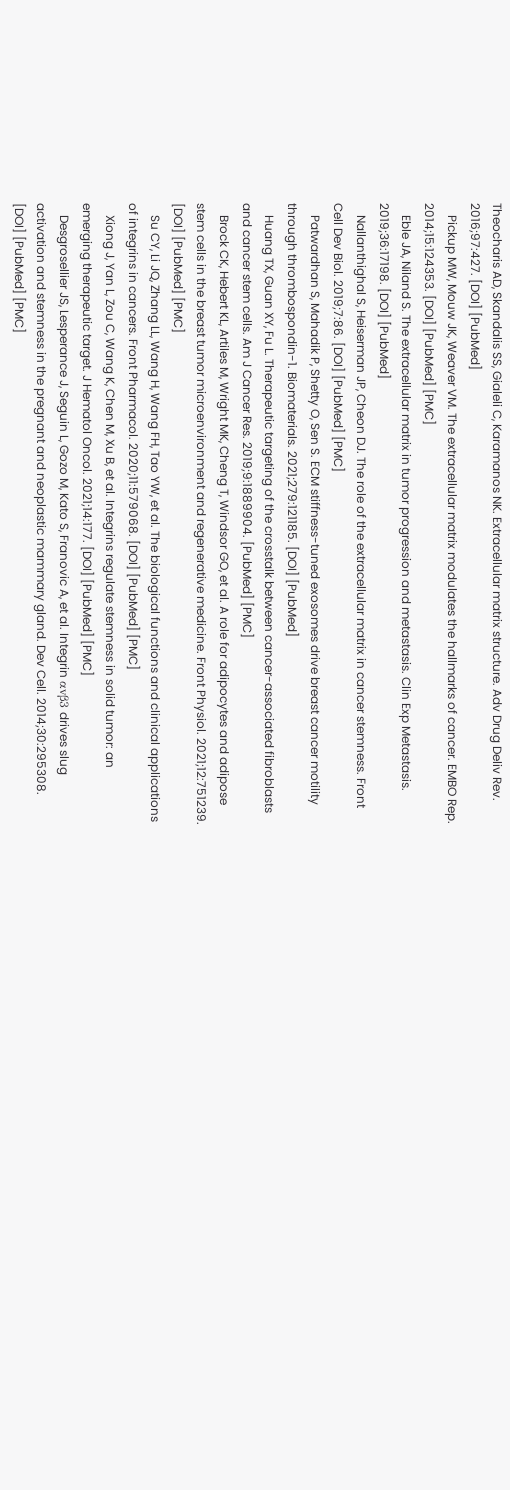Theocharis AD, Skandalis SS, Gialeli C, Karamanos NK. Extracellular matrix structure. Adv Drug Deliv Rev. 2016;97:427. [DOI] [PubMed]
    Pickup MW, Mouw JK, Weaver VM. The extracellular matrix modulates the hallmarks of cancer. EMBO Rep. 2014;15:124353. [DOI] [PubMed] [PMC]
    Eble JA, Niland S. The extracellular matrix in tumor progression and metastasis. Clin Exp Metastasis. 2019;36:17198. [DOI] [PubMed]
    Nallanthighal S, Heiserman JP, Cheon DJ. The role of the extracellular matrix in cancer stemness. Front Cell Dev Biol. 2019;7:86. [DOI] [PubMed] [PMC]
    Patwardhan S, Mahadik P, Shetty O, Sen S. ECM stiffness-tuned exosomes drive breast cancer motility through thrombospondin-1. Biomaterials. 2021;279:121185. [DOI] [PubMed]
    Huang TX, Guan XY, Fu L. Therapeutic targeting of the crosstalk between cancer-associated fibroblasts and cancer stem cells. Am J Cancer Res. 2019;9:1889904. [PubMed] [PMC]
    Brock CK, Hebert KL, Artiles M, Wright MK, Cheng T, Windsor GO, et al. A role for adipocytes and adipose stem cells in the breast tumor microenvironment and regenerative medicine. Front Physiol. 2021;12:751239. [DOI] [PubMed] [PMC]
    Su CY, Li JQ, Zhang LL, Wang H, Wang FH, Tao YW, et al. The biological functions and clinical applications of integrins in cancers. Front Pharmacol. 2020;11:579068. [DOI] [PubMed] [PMC]
    Xiong J, Yan L, Zou C, Wang K, Chen M, Xu B, et al. Integrins regulate stemness in solid tumor: an emerging therapeutic target. J Hematol Oncol. 2021;14:177. [DOI] [PubMed] [PMC]
    Desgrosellier JS, Lesperance J, Seguin L, Gozo M, Kato S, Franovic A, et al. Integrin αvβ3 drives slug activation and stemness in the pregnant and neoplastic mammary gland. Dev Cell. 2014;30:295308. [DOI] [PubMed] [PMC]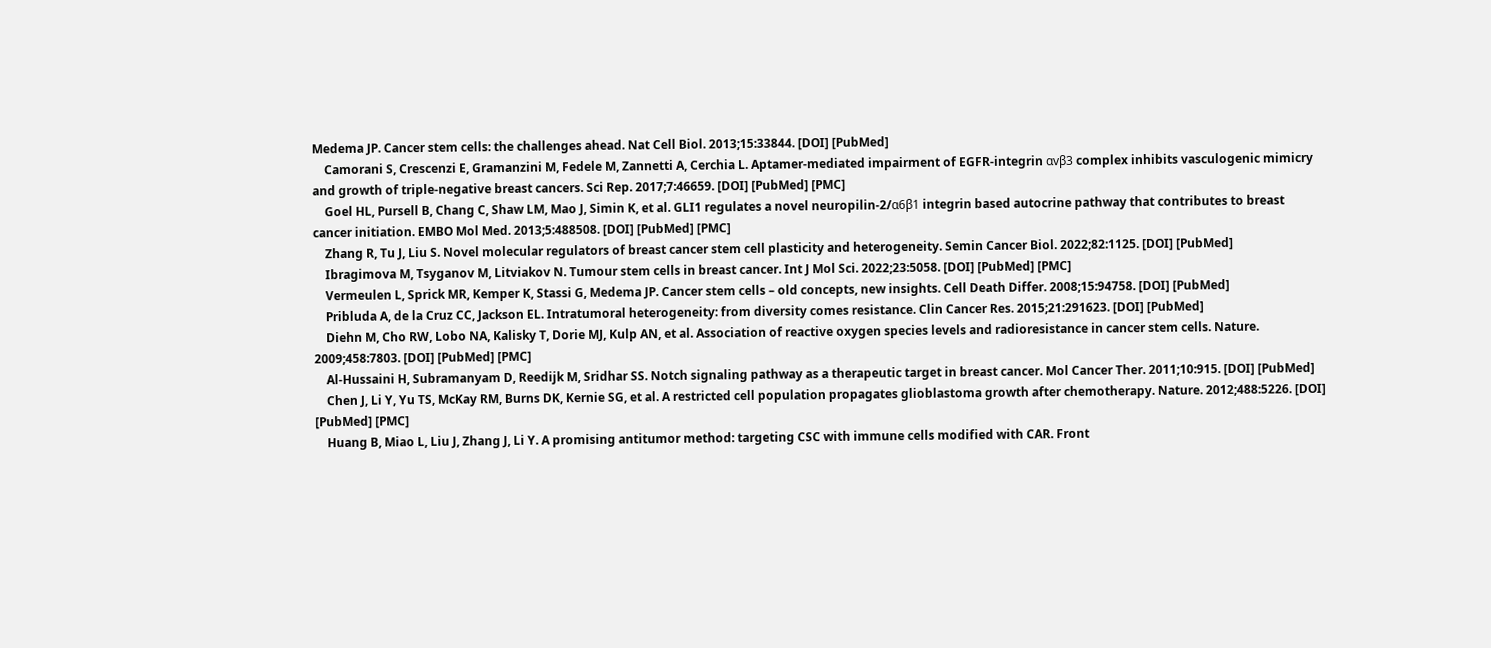Medema JP. Cancer stem cells: the challenges ahead. Nat Cell Biol. 2013;15:33844. [DOI] [PubMed]
    Camorani S, Crescenzi E, Gramanzini M, Fedele M, Zannetti A, Cerchia L. Aptamer-mediated impairment of EGFR-integrin αvβ3 complex inhibits vasculogenic mimicry and growth of triple-negative breast cancers. Sci Rep. 2017;7:46659. [DOI] [PubMed] [PMC]
    Goel HL, Pursell B, Chang C, Shaw LM, Mao J, Simin K, et al. GLI1 regulates a novel neuropilin-2/α6β1 integrin based autocrine pathway that contributes to breast cancer initiation. EMBO Mol Med. 2013;5:488508. [DOI] [PubMed] [PMC]
    Zhang R, Tu J, Liu S. Novel molecular regulators of breast cancer stem cell plasticity and heterogeneity. Semin Cancer Biol. 2022;82:1125. [DOI] [PubMed]
    Ibragimova M, Tsyganov M, Litviakov N. Tumour stem cells in breast cancer. Int J Mol Sci. 2022;23:5058. [DOI] [PubMed] [PMC]
    Vermeulen L, Sprick MR, Kemper K, Stassi G, Medema JP. Cancer stem cells – old concepts, new insights. Cell Death Differ. 2008;15:94758. [DOI] [PubMed]
    Pribluda A, de la Cruz CC, Jackson EL. Intratumoral heterogeneity: from diversity comes resistance. Clin Cancer Res. 2015;21:291623. [DOI] [PubMed]
    Diehn M, Cho RW, Lobo NA, Kalisky T, Dorie MJ, Kulp AN, et al. Association of reactive oxygen species levels and radioresistance in cancer stem cells. Nature. 2009;458:7803. [DOI] [PubMed] [PMC]
    Al-Hussaini H, Subramanyam D, Reedijk M, Sridhar SS. Notch signaling pathway as a therapeutic target in breast cancer. Mol Cancer Ther. 2011;10:915. [DOI] [PubMed]
    Chen J, Li Y, Yu TS, McKay RM, Burns DK, Kernie SG, et al. A restricted cell population propagates glioblastoma growth after chemotherapy. Nature. 2012;488:5226. [DOI] [PubMed] [PMC]
    Huang B, Miao L, Liu J, Zhang J, Li Y. A promising antitumor method: targeting CSC with immune cells modified with CAR. Front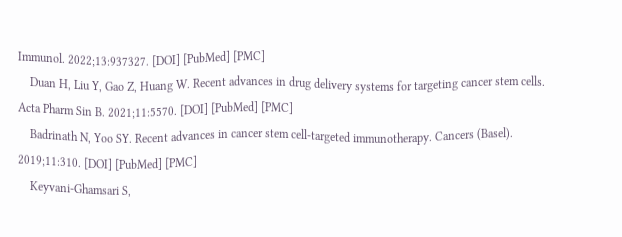Immunol. 2022;13:937327. [DOI] [PubMed] [PMC]
    Duan H, Liu Y, Gao Z, Huang W. Recent advances in drug delivery systems for targeting cancer stem cells. Acta Pharm Sin B. 2021;11:5570. [DOI] [PubMed] [PMC]
    Badrinath N, Yoo SY. Recent advances in cancer stem cell-targeted immunotherapy. Cancers (Basel). 2019;11:310. [DOI] [PubMed] [PMC]
    Keyvani-Ghamsari S,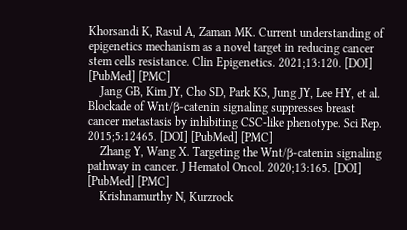Khorsandi K, Rasul A, Zaman MK. Current understanding of epigenetics mechanism as a novel target in reducing cancer stem cells resistance. Clin Epigenetics. 2021;13:120. [DOI] [PubMed] [PMC]
    Jang GB, Kim JY, Cho SD, Park KS, Jung JY, Lee HY, et al. Blockade of Wnt/β-catenin signaling suppresses breast cancer metastasis by inhibiting CSC-like phenotype. Sci Rep. 2015;5:12465. [DOI] [PubMed] [PMC]
    Zhang Y, Wang X. Targeting the Wnt/β-catenin signaling pathway in cancer. J Hematol Oncol. 2020;13:165. [DOI] [PubMed] [PMC]
    Krishnamurthy N, Kurzrock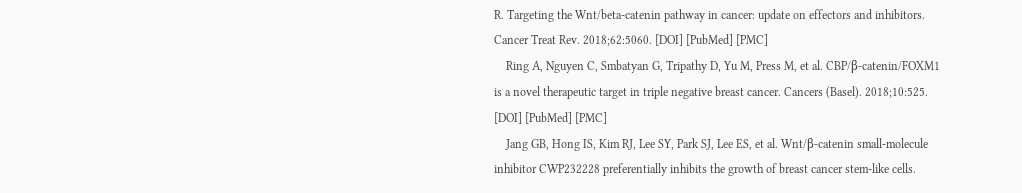R. Targeting the Wnt/beta-catenin pathway in cancer: update on effectors and inhibitors. Cancer Treat Rev. 2018;62:5060. [DOI] [PubMed] [PMC]
    Ring A, Nguyen C, Smbatyan G, Tripathy D, Yu M, Press M, et al. CBP/β-catenin/FOXM1 is a novel therapeutic target in triple negative breast cancer. Cancers (Basel). 2018;10:525. [DOI] [PubMed] [PMC]
    Jang GB, Hong IS, Kim RJ, Lee SY, Park SJ, Lee ES, et al. Wnt/β-catenin small-molecule inhibitor CWP232228 preferentially inhibits the growth of breast cancer stem-like cells.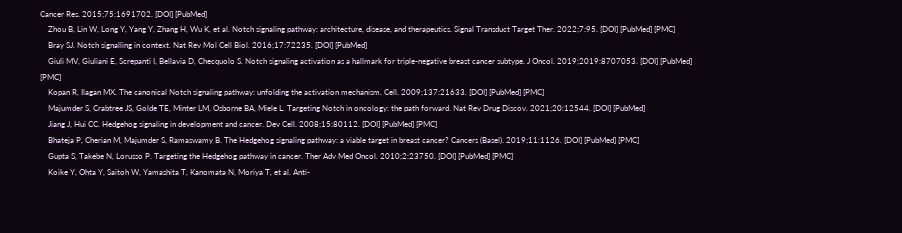Cancer Res. 2015;75:1691702. [DOI] [PubMed]
    Zhou B, Lin W, Long Y, Yang Y, Zhang H, Wu K, et al. Notch signaling pathway: architecture, disease, and therapeutics. Signal Transduct Target Ther. 2022;7:95. [DOI] [PubMed] [PMC]
    Bray SJ. Notch signalling in context. Nat Rev Mol Cell Biol. 2016;17:72235. [DOI] [PubMed]
    Giuli MV, Giuliani E, Screpanti I, Bellavia D, Checquolo S. Notch signaling activation as a hallmark for triple-negative breast cancer subtype. J Oncol. 2019;2019:8707053. [DOI] [PubMed] [PMC]
    Kopan R, Ilagan MX. The canonical Notch signaling pathway: unfolding the activation mechanism. Cell. 2009;137:21633. [DOI] [PubMed] [PMC]
    Majumder S, Crabtree JS, Golde TE, Minter LM, Osborne BA, Miele L. Targeting Notch in oncology: the path forward. Nat Rev Drug Discov. 2021;20:12544. [DOI] [PubMed]
    Jiang J, Hui CC. Hedgehog signaling in development and cancer. Dev Cell. 2008;15:80112. [DOI] [PubMed] [PMC]
    Bhateja P, Cherian M, Majumder S, Ramaswamy B. The Hedgehog signaling pathway: a viable target in breast cancer? Cancers (Basel). 2019;11:1126. [DOI] [PubMed] [PMC]
    Gupta S, Takebe N, Lorusso P. Targeting the Hedgehog pathway in cancer. Ther Adv Med Oncol. 2010;2:23750. [DOI] [PubMed] [PMC]
    Koike Y, Ohta Y, Saitoh W, Yamashita T, Kanomata N, Moriya T, et al. Anti-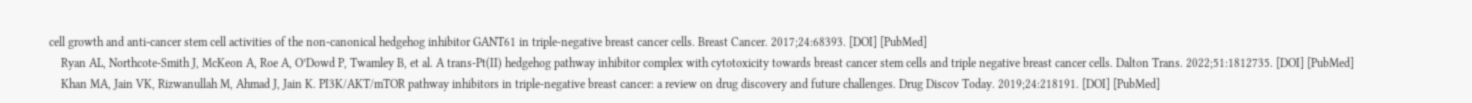cell growth and anti-cancer stem cell activities of the non-canonical hedgehog inhibitor GANT61 in triple-negative breast cancer cells. Breast Cancer. 2017;24:68393. [DOI] [PubMed]
    Ryan AL, Northcote-Smith J, McKeon A, Roe A, O’Dowd P, Twamley B, et al. A trans-Pt(II) hedgehog pathway inhibitor complex with cytotoxicity towards breast cancer stem cells and triple negative breast cancer cells. Dalton Trans. 2022;51:1812735. [DOI] [PubMed]
    Khan MA, Jain VK, Rizwanullah M, Ahmad J, Jain K. PI3K/AKT/mTOR pathway inhibitors in triple-negative breast cancer: a review on drug discovery and future challenges. Drug Discov Today. 2019;24:218191. [DOI] [PubMed]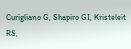Curigliano G, Shapiro GI, Kristeleit RS,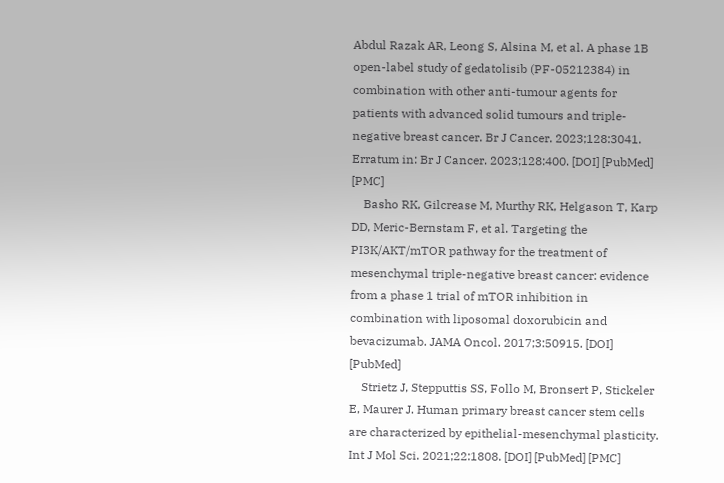Abdul Razak AR, Leong S, Alsina M, et al. A phase 1B open-label study of gedatolisib (PF-05212384) in combination with other anti-tumour agents for patients with advanced solid tumours and triple-negative breast cancer. Br J Cancer. 2023;128:3041. Erratum in: Br J Cancer. 2023;128:400. [DOI] [PubMed] [PMC]
    Basho RK, Gilcrease M, Murthy RK, Helgason T, Karp DD, Meric-Bernstam F, et al. Targeting the PI3K/AKT/mTOR pathway for the treatment of mesenchymal triple-negative breast cancer: evidence from a phase 1 trial of mTOR inhibition in combination with liposomal doxorubicin and bevacizumab. JAMA Oncol. 2017;3:50915. [DOI] [PubMed]
    Strietz J, Stepputtis SS, Follo M, Bronsert P, Stickeler E, Maurer J. Human primary breast cancer stem cells are characterized by epithelial-mesenchymal plasticity. Int J Mol Sci. 2021;22:1808. [DOI] [PubMed] [PMC]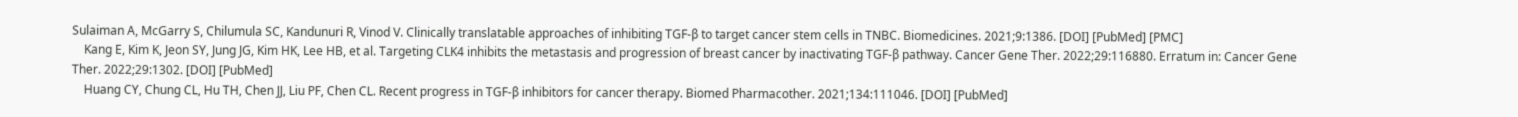Sulaiman A, McGarry S, Chilumula SC, Kandunuri R, Vinod V. Clinically translatable approaches of inhibiting TGF-β to target cancer stem cells in TNBC. Biomedicines. 2021;9:1386. [DOI] [PubMed] [PMC]
    Kang E, Kim K, Jeon SY, Jung JG, Kim HK, Lee HB, et al. Targeting CLK4 inhibits the metastasis and progression of breast cancer by inactivating TGF-β pathway. Cancer Gene Ther. 2022;29:116880. Erratum in: Cancer Gene Ther. 2022;29:1302. [DOI] [PubMed]
    Huang CY, Chung CL, Hu TH, Chen JJ, Liu PF, Chen CL. Recent progress in TGF-β inhibitors for cancer therapy. Biomed Pharmacother. 2021;134:111046. [DOI] [PubMed]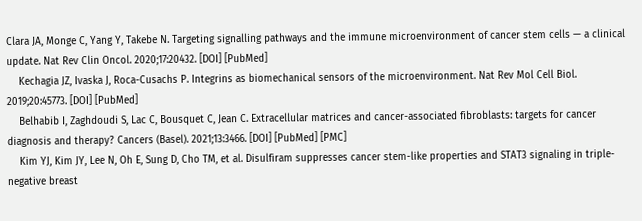Clara JA, Monge C, Yang Y, Takebe N. Targeting signalling pathways and the immune microenvironment of cancer stem cells — a clinical update. Nat Rev Clin Oncol. 2020;17:20432. [DOI] [PubMed]
    Kechagia JZ, Ivaska J, Roca-Cusachs P. Integrins as biomechanical sensors of the microenvironment. Nat Rev Mol Cell Biol. 2019;20:45773. [DOI] [PubMed]
    Belhabib I, Zaghdoudi S, Lac C, Bousquet C, Jean C. Extracellular matrices and cancer-associated fibroblasts: targets for cancer diagnosis and therapy? Cancers (Basel). 2021;13:3466. [DOI] [PubMed] [PMC]
    Kim YJ, Kim JY, Lee N, Oh E, Sung D, Cho TM, et al. Disulfiram suppresses cancer stem-like properties and STAT3 signaling in triple-negative breast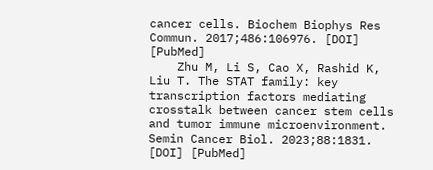cancer cells. Biochem Biophys Res Commun. 2017;486:106976. [DOI] [PubMed]
    Zhu M, Li S, Cao X, Rashid K, Liu T. The STAT family: key transcription factors mediating crosstalk between cancer stem cells and tumor immune microenvironment. Semin Cancer Biol. 2023;88:1831. [DOI] [PubMed]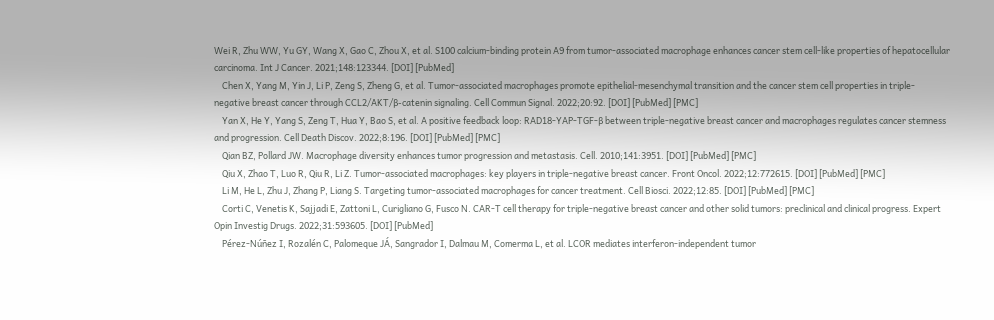Wei R, Zhu WW, Yu GY, Wang X, Gao C, Zhou X, et al. S100 calcium-binding protein A9 from tumor-associated macrophage enhances cancer stem cell-like properties of hepatocellular carcinoma. Int J Cancer. 2021;148:123344. [DOI] [PubMed]
    Chen X, Yang M, Yin J, Li P, Zeng S, Zheng G, et al. Tumor-associated macrophages promote epithelial-mesenchymal transition and the cancer stem cell properties in triple-negative breast cancer through CCL2/AKT/β-catenin signaling. Cell Commun Signal. 2022;20:92. [DOI] [PubMed] [PMC]
    Yan X, He Y, Yang S, Zeng T, Hua Y, Bao S, et al. A positive feedback loop: RAD18-YAP-TGF-β between triple-negative breast cancer and macrophages regulates cancer stemness and progression. Cell Death Discov. 2022;8:196. [DOI] [PubMed] [PMC]
    Qian BZ, Pollard JW. Macrophage diversity enhances tumor progression and metastasis. Cell. 2010;141:3951. [DOI] [PubMed] [PMC]
    Qiu X, Zhao T, Luo R, Qiu R, Li Z. Tumor-associated macrophages: key players in triple-negative breast cancer. Front Oncol. 2022;12:772615. [DOI] [PubMed] [PMC]
    Li M, He L, Zhu J, Zhang P, Liang S. Targeting tumor-associated macrophages for cancer treatment. Cell Biosci. 2022;12:85. [DOI] [PubMed] [PMC]
    Corti C, Venetis K, Sajjadi E, Zattoni L, Curigliano G, Fusco N. CAR-T cell therapy for triple-negative breast cancer and other solid tumors: preclinical and clinical progress. Expert Opin Investig Drugs. 2022;31:593605. [DOI] [PubMed]
    Pérez-Núñez I, Rozalén C, Palomeque JÁ, Sangrador I, Dalmau M, Comerma L, et al. LCOR mediates interferon-independent tumor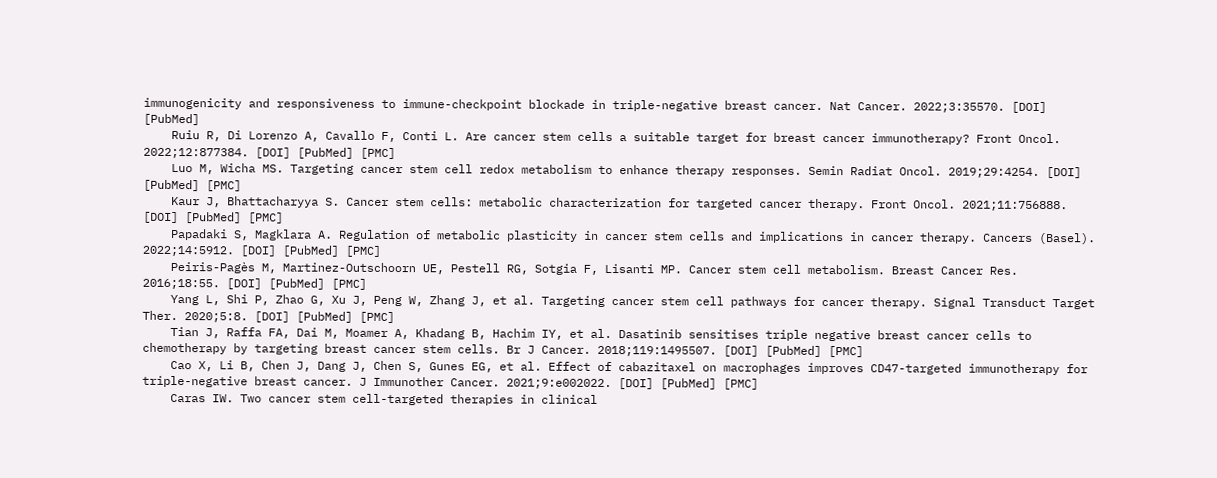immunogenicity and responsiveness to immune-checkpoint blockade in triple-negative breast cancer. Nat Cancer. 2022;3:35570. [DOI] [PubMed]
    Ruiu R, Di Lorenzo A, Cavallo F, Conti L. Are cancer stem cells a suitable target for breast cancer immunotherapy? Front Oncol. 2022;12:877384. [DOI] [PubMed] [PMC]
    Luo M, Wicha MS. Targeting cancer stem cell redox metabolism to enhance therapy responses. Semin Radiat Oncol. 2019;29:4254. [DOI] [PubMed] [PMC]
    Kaur J, Bhattacharyya S. Cancer stem cells: metabolic characterization for targeted cancer therapy. Front Oncol. 2021;11:756888. [DOI] [PubMed] [PMC]
    Papadaki S, Magklara A. Regulation of metabolic plasticity in cancer stem cells and implications in cancer therapy. Cancers (Basel). 2022;14:5912. [DOI] [PubMed] [PMC]
    Peiris-Pagès M, Martinez-Outschoorn UE, Pestell RG, Sotgia F, Lisanti MP. Cancer stem cell metabolism. Breast Cancer Res. 2016;18:55. [DOI] [PubMed] [PMC]
    Yang L, Shi P, Zhao G, Xu J, Peng W, Zhang J, et al. Targeting cancer stem cell pathways for cancer therapy. Signal Transduct Target Ther. 2020;5:8. [DOI] [PubMed] [PMC]
    Tian J, Raffa FA, Dai M, Moamer A, Khadang B, Hachim IY, et al. Dasatinib sensitises triple negative breast cancer cells to chemotherapy by targeting breast cancer stem cells. Br J Cancer. 2018;119:1495507. [DOI] [PubMed] [PMC]
    Cao X, Li B, Chen J, Dang J, Chen S, Gunes EG, et al. Effect of cabazitaxel on macrophages improves CD47-targeted immunotherapy for triple-negative breast cancer. J Immunother Cancer. 2021;9:e002022. [DOI] [PubMed] [PMC]
    Caras IW. Two cancer stem cell-targeted therapies in clinical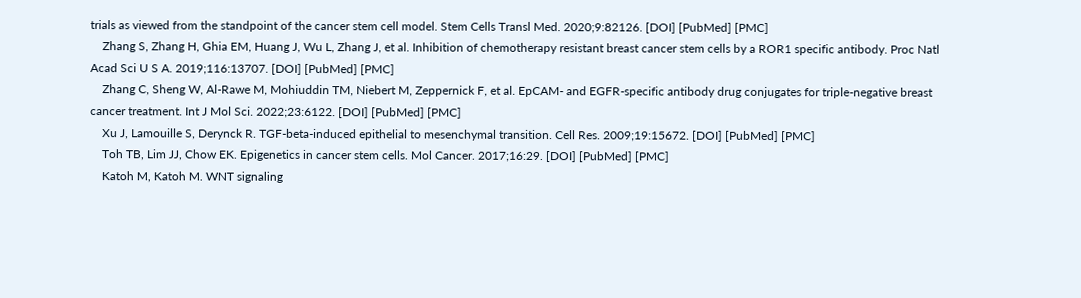trials as viewed from the standpoint of the cancer stem cell model. Stem Cells Transl Med. 2020;9:82126. [DOI] [PubMed] [PMC]
    Zhang S, Zhang H, Ghia EM, Huang J, Wu L, Zhang J, et al. Inhibition of chemotherapy resistant breast cancer stem cells by a ROR1 specific antibody. Proc Natl Acad Sci U S A. 2019;116:13707. [DOI] [PubMed] [PMC]
    Zhang C, Sheng W, Al-Rawe M, Mohiuddin TM, Niebert M, Zeppernick F, et al. EpCAM- and EGFR-specific antibody drug conjugates for triple-negative breast cancer treatment. Int J Mol Sci. 2022;23:6122. [DOI] [PubMed] [PMC]
    Xu J, Lamouille S, Derynck R. TGF-beta-induced epithelial to mesenchymal transition. Cell Res. 2009;19:15672. [DOI] [PubMed] [PMC]
    Toh TB, Lim JJ, Chow EK. Epigenetics in cancer stem cells. Mol Cancer. 2017;16:29. [DOI] [PubMed] [PMC]
    Katoh M, Katoh M. WNT signaling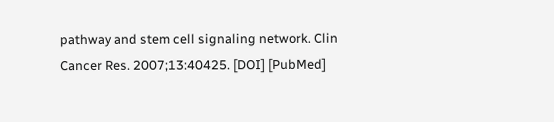pathway and stem cell signaling network. Clin Cancer Res. 2007;13:40425. [DOI] [PubMed]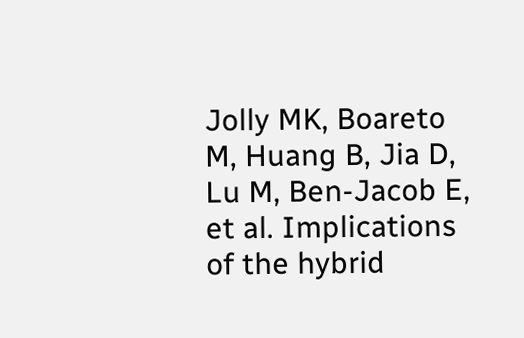Jolly MK, Boareto M, Huang B, Jia D, Lu M, Ben-Jacob E, et al. Implications of the hybrid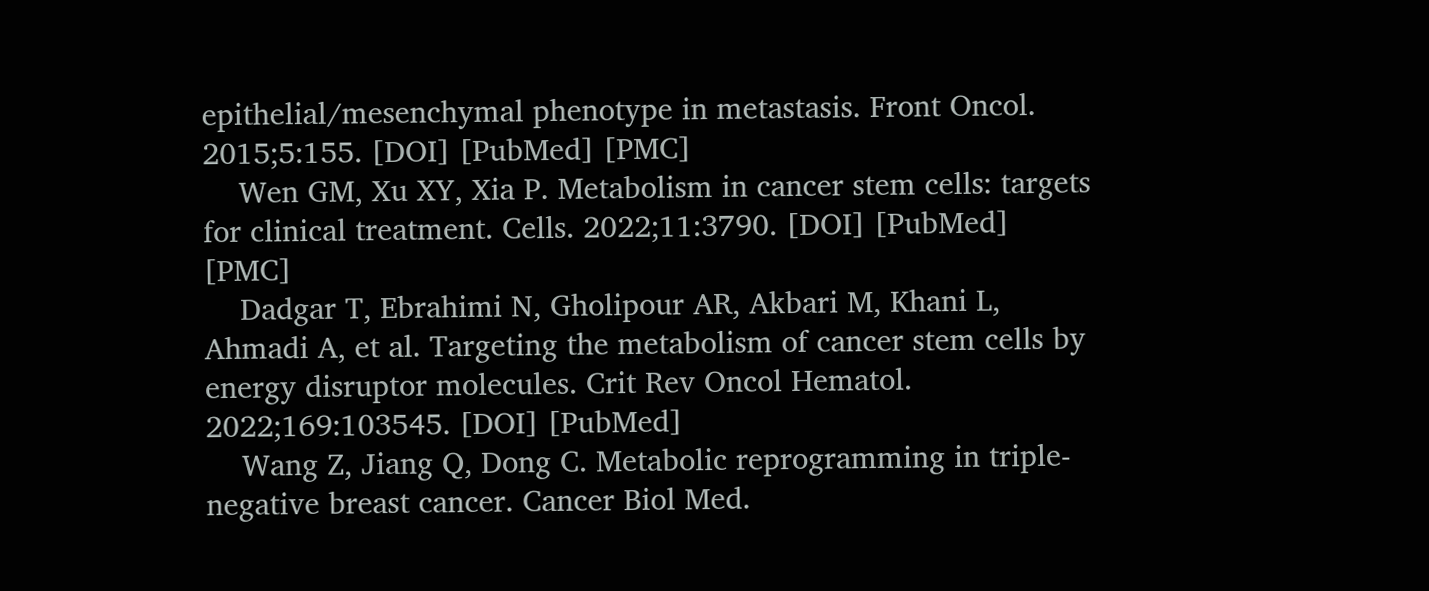epithelial/mesenchymal phenotype in metastasis. Front Oncol. 2015;5:155. [DOI] [PubMed] [PMC]
    Wen GM, Xu XY, Xia P. Metabolism in cancer stem cells: targets for clinical treatment. Cells. 2022;11:3790. [DOI] [PubMed] [PMC]
    Dadgar T, Ebrahimi N, Gholipour AR, Akbari M, Khani L, Ahmadi A, et al. Targeting the metabolism of cancer stem cells by energy disruptor molecules. Crit Rev Oncol Hematol. 2022;169:103545. [DOI] [PubMed]
    Wang Z, Jiang Q, Dong C. Metabolic reprogramming in triple-negative breast cancer. Cancer Biol Med.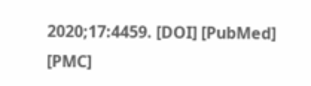2020;17:4459. [DOI] [PubMed] [PMC]